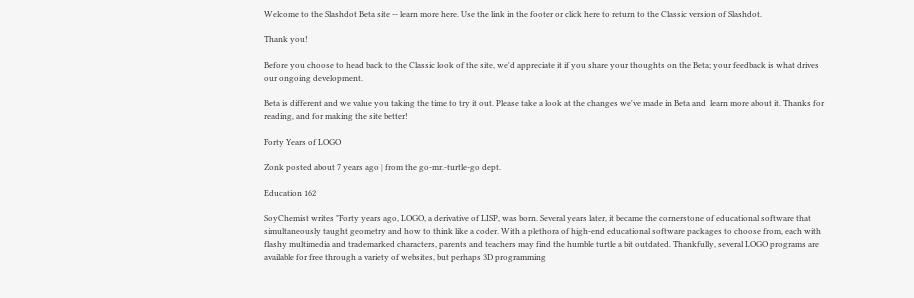Welcome to the Slashdot Beta site -- learn more here. Use the link in the footer or click here to return to the Classic version of Slashdot.

Thank you!

Before you choose to head back to the Classic look of the site, we'd appreciate it if you share your thoughts on the Beta; your feedback is what drives our ongoing development.

Beta is different and we value you taking the time to try it out. Please take a look at the changes we've made in Beta and  learn more about it. Thanks for reading, and for making the site better!

Forty Years of LOGO

Zonk posted about 7 years ago | from the go-mr.-turtle-go dept.

Education 162

SoyChemist writes "Forty years ago, LOGO, a derivative of LISP, was born. Several years later, it became the cornerstone of educational software that simultaneously taught geometry and how to think like a coder. With a plethora of high-end educational software packages to choose from, each with flashy multimedia and trademarked characters, parents and teachers may find the humble turtle a bit outdated. Thankfully, several LOGO programs are available for free through a variety of websites, but perhaps 3D programming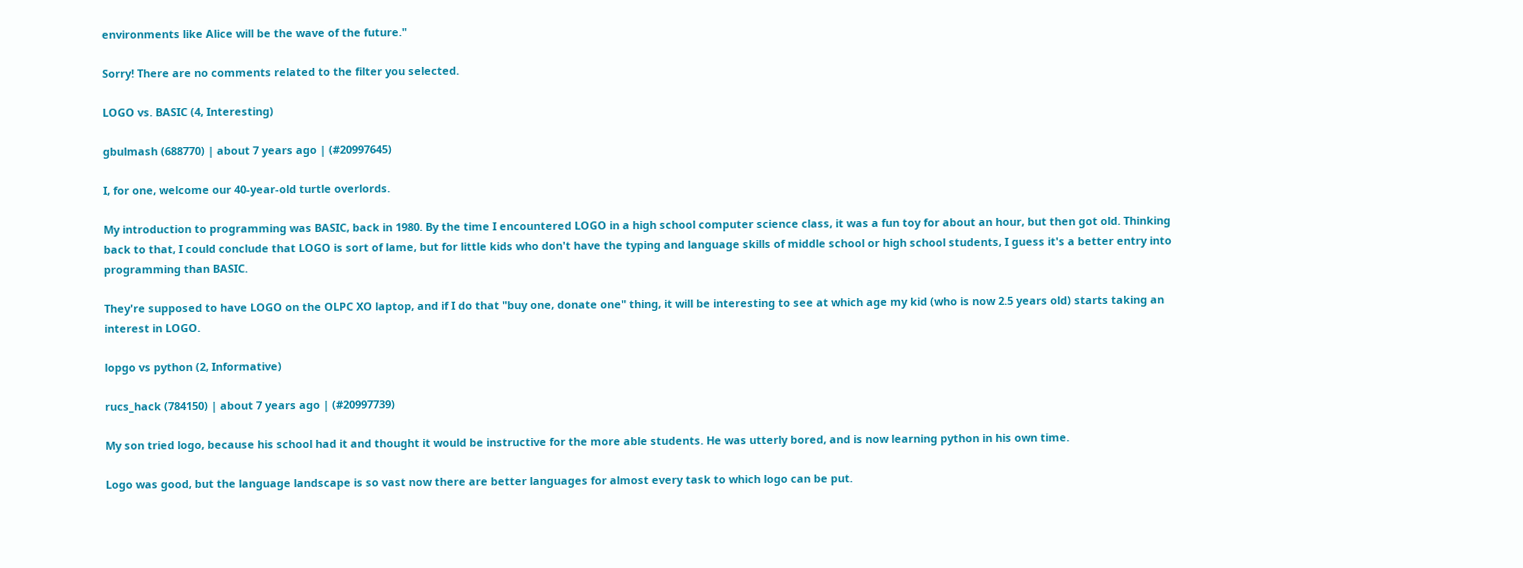environments like Alice will be the wave of the future."

Sorry! There are no comments related to the filter you selected.

LOGO vs. BASIC (4, Interesting)

gbulmash (688770) | about 7 years ago | (#20997645)

I, for one, welcome our 40-year-old turtle overlords.

My introduction to programming was BASIC, back in 1980. By the time I encountered LOGO in a high school computer science class, it was a fun toy for about an hour, but then got old. Thinking back to that, I could conclude that LOGO is sort of lame, but for little kids who don't have the typing and language skills of middle school or high school students, I guess it's a better entry into programming than BASIC.

They're supposed to have LOGO on the OLPC XO laptop, and if I do that "buy one, donate one" thing, it will be interesting to see at which age my kid (who is now 2.5 years old) starts taking an interest in LOGO.

lopgo vs python (2, Informative)

rucs_hack (784150) | about 7 years ago | (#20997739)

My son tried logo, because his school had it and thought it would be instructive for the more able students. He was utterly bored, and is now learning python in his own time.

Logo was good, but the language landscape is so vast now there are better languages for almost every task to which logo can be put.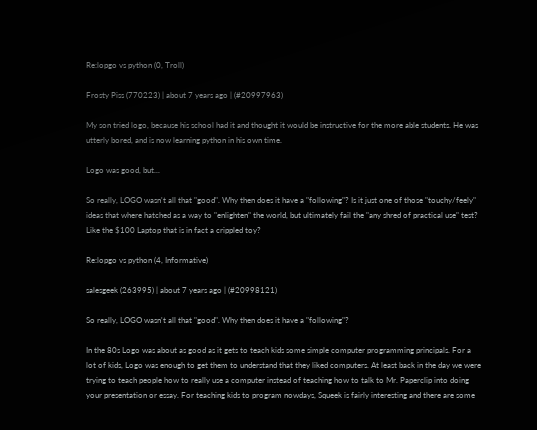Re:lopgo vs python (0, Troll)

Frosty Piss (770223) | about 7 years ago | (#20997963)

My son tried logo, because his school had it and thought it would be instructive for the more able students. He was utterly bored, and is now learning python in his own time.

Logo was good, but...

So really, LOGO wasn't all that "good". Why then does it have a "following"? Is it just one of those "touchy/feely" ideas that where hatched as a way to "enlighten" the world, but ultimately fail the "any shred of practical use" test? Like the $100 Laptop that is in fact a crippled toy?

Re:lopgo vs python (4, Informative)

salesgeek (263995) | about 7 years ago | (#20998121)

So really, LOGO wasn't all that "good". Why then does it have a "following"?

In the 80s Logo was about as good as it gets to teach kids some simple computer programming principals. For a lot of kids, Logo was enough to get them to understand that they liked computers. At least back in the day we were trying to teach people how to really use a computer instead of teaching how to talk to Mr. Paperclip into doing your presentation or essay. For teaching kids to program nowdays, Squeek is fairly interesting and there are some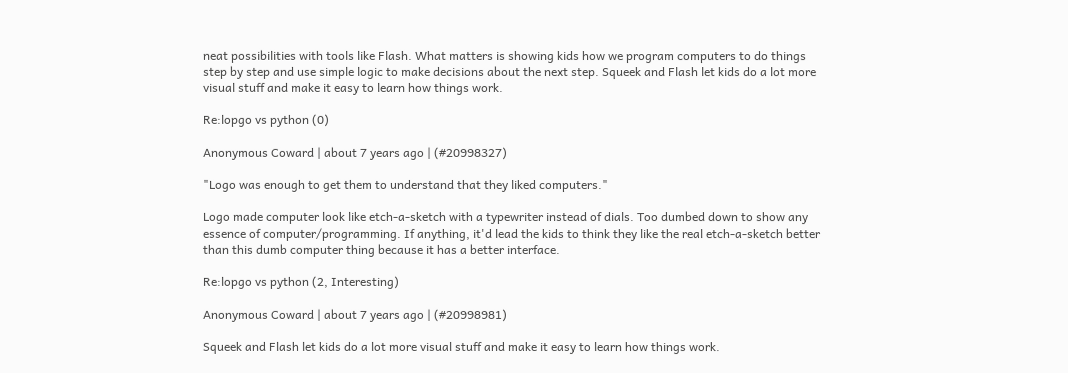neat possibilities with tools like Flash. What matters is showing kids how we program computers to do things step by step and use simple logic to make decisions about the next step. Squeek and Flash let kids do a lot more visual stuff and make it easy to learn how things work.

Re:lopgo vs python (0)

Anonymous Coward | about 7 years ago | (#20998327)

"Logo was enough to get them to understand that they liked computers."

Logo made computer look like etch-a-sketch with a typewriter instead of dials. Too dumbed down to show any essence of computer/programming. If anything, it'd lead the kids to think they like the real etch-a-sketch better than this dumb computer thing because it has a better interface.

Re:lopgo vs python (2, Interesting)

Anonymous Coward | about 7 years ago | (#20998981)

Squeek and Flash let kids do a lot more visual stuff and make it easy to learn how things work.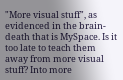"More visual stuff", as evidenced in the brain-death that is MySpace. Is it too late to teach them away from more visual stuff? Into more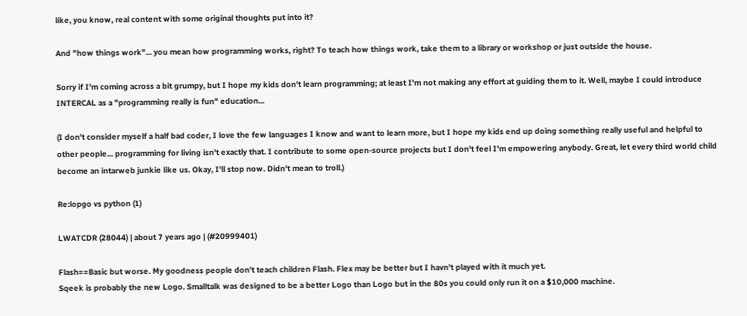like, you know, real content with some original thoughts put into it?

And "how things work"... you mean how programming works, right? To teach how things work, take them to a library or workshop or just outside the house.

Sorry if I'm coming across a bit grumpy, but I hope my kids don't learn programming; at least I'm not making any effort at guiding them to it. Well, maybe I could introduce INTERCAL as a "programming really is fun" education...

(I don't consider myself a half bad coder, I love the few languages I know and want to learn more, but I hope my kids end up doing something really useful and helpful to other people... programming for living isn't exactly that. I contribute to some open-source projects but I don't feel I'm empowering anybody. Great, let every third world child become an intarweb junkie like us. Okay, I'll stop now. Didn't mean to troll.)

Re:lopgo vs python (1)

LWATCDR (28044) | about 7 years ago | (#20999401)

Flash==Basic but worse. My goodness people don't teach children Flash. Flex may be better but I havn't played with it much yet.
Sqeek is probably the new Logo. Smalltalk was designed to be a better Logo than Logo but in the 80s you could only run it on a $10,000 machine.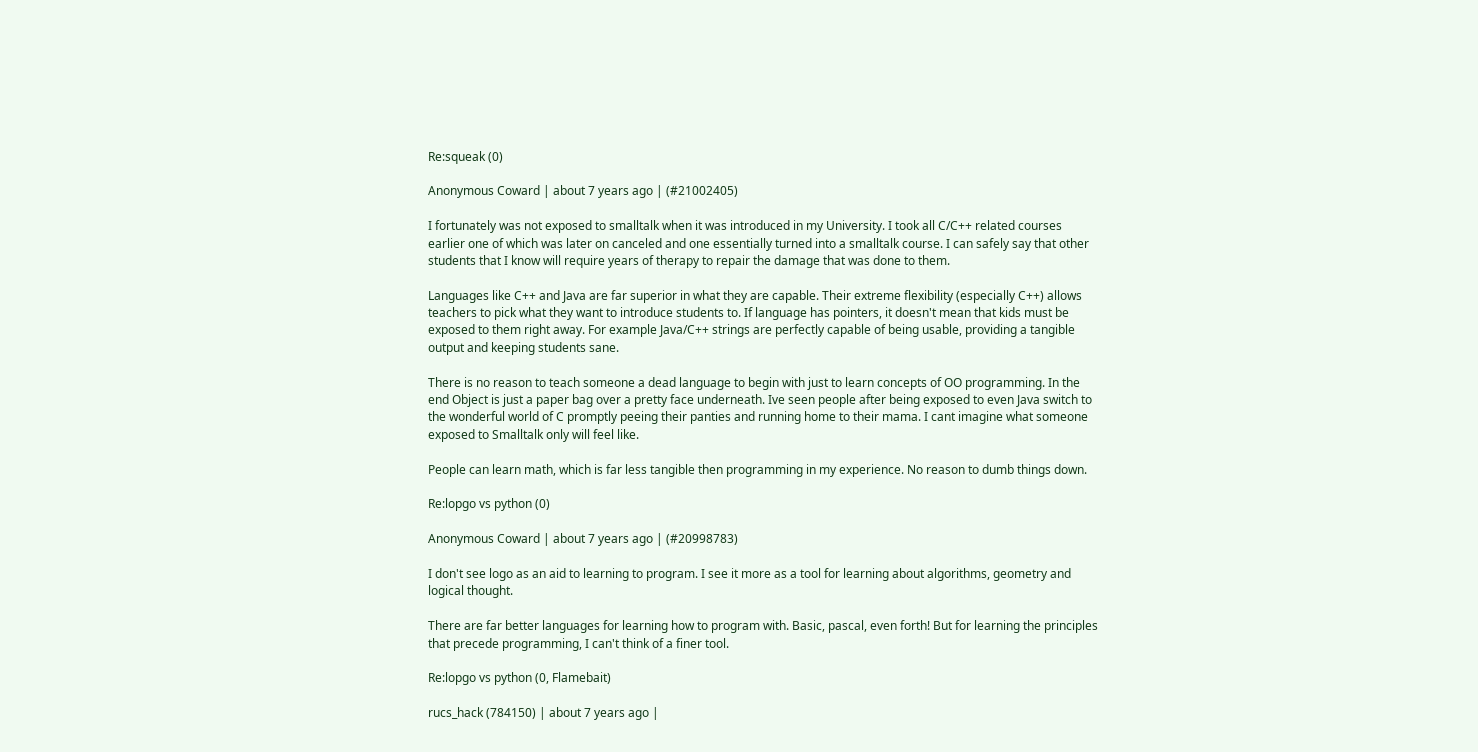Re:squeak (0)

Anonymous Coward | about 7 years ago | (#21002405)

I fortunately was not exposed to smalltalk when it was introduced in my University. I took all C/C++ related courses earlier one of which was later on canceled and one essentially turned into a smalltalk course. I can safely say that other students that I know will require years of therapy to repair the damage that was done to them.

Languages like C++ and Java are far superior in what they are capable. Their extreme flexibility (especially C++) allows teachers to pick what they want to introduce students to. If language has pointers, it doesn't mean that kids must be exposed to them right away. For example Java/C++ strings are perfectly capable of being usable, providing a tangible output and keeping students sane.

There is no reason to teach someone a dead language to begin with just to learn concepts of OO programming. In the end Object is just a paper bag over a pretty face underneath. Ive seen people after being exposed to even Java switch to the wonderful world of C promptly peeing their panties and running home to their mama. I cant imagine what someone exposed to Smalltalk only will feel like.

People can learn math, which is far less tangible then programming in my experience. No reason to dumb things down.

Re:lopgo vs python (0)

Anonymous Coward | about 7 years ago | (#20998783)

I don't see logo as an aid to learning to program. I see it more as a tool for learning about algorithms, geometry and logical thought.

There are far better languages for learning how to program with. Basic, pascal, even forth! But for learning the principles that precede programming, I can't think of a finer tool.

Re:lopgo vs python (0, Flamebait)

rucs_hack (784150) | about 7 years ago |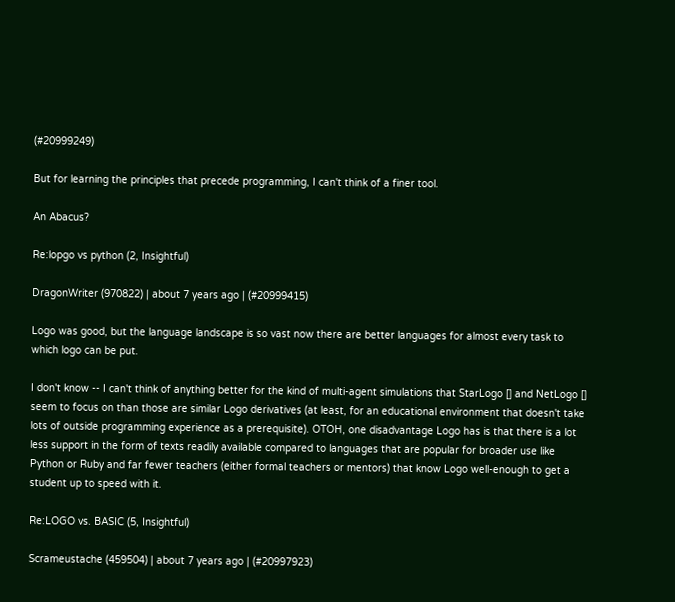(#20999249)

But for learning the principles that precede programming, I can't think of a finer tool.

An Abacus?

Re:lopgo vs python (2, Insightful)

DragonWriter (970822) | about 7 years ago | (#20999415)

Logo was good, but the language landscape is so vast now there are better languages for almost every task to which logo can be put.

I don't know -- I can't think of anything better for the kind of multi-agent simulations that StarLogo [] and NetLogo [] seem to focus on than those are similar Logo derivatives (at least, for an educational environment that doesn't take lots of outside programming experience as a prerequisite). OTOH, one disadvantage Logo has is that there is a lot less support in the form of texts readily available compared to languages that are popular for broader use like Python or Ruby and far fewer teachers (either formal teachers or mentors) that know Logo well-enough to get a student up to speed with it.

Re:LOGO vs. BASIC (5, Insightful)

Scrameustache (459504) | about 7 years ago | (#20997923)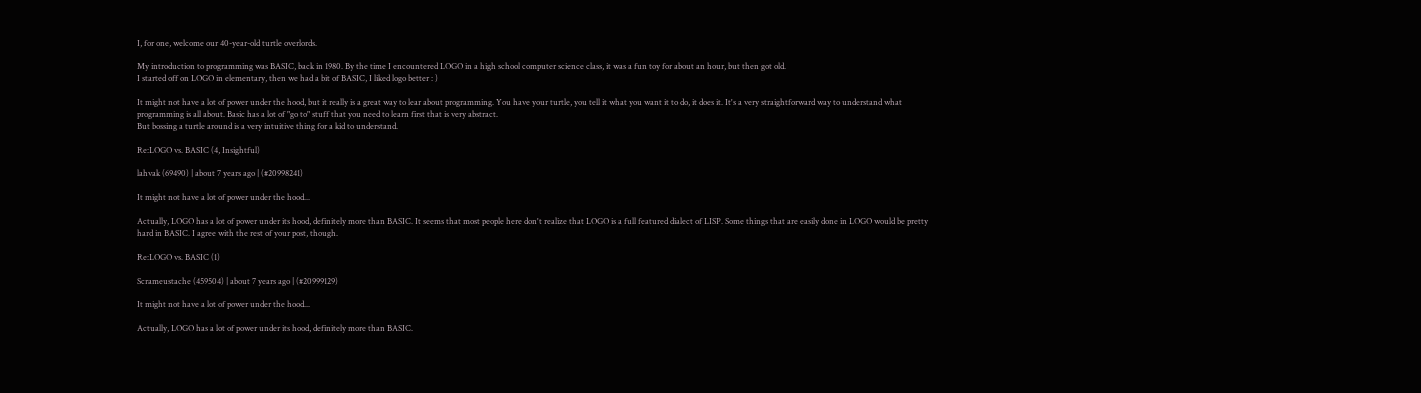I, for one, welcome our 40-year-old turtle overlords.

My introduction to programming was BASIC, back in 1980. By the time I encountered LOGO in a high school computer science class, it was a fun toy for about an hour, but then got old.
I started off on LOGO in elementary, then we had a bit of BASIC, I liked logo better : )

It might not have a lot of power under the hood, but it really is a great way to lear about programming. You have your turtle, you tell it what you want it to do, it does it. It's a very straightforward way to understand what programming is all about. Basic has a lot of "go to" stuff that you need to learn first that is very abstract.
But bossing a turtle around is a very intuitive thing for a kid to understand.

Re:LOGO vs. BASIC (4, Insightful)

lahvak (69490) | about 7 years ago | (#20998241)

It might not have a lot of power under the hood...

Actually, LOGO has a lot of power under its hood, definitely more than BASIC. It seems that most people here don't realize that LOGO is a full featured dialect of LISP. Some things that are easily done in LOGO would be pretty hard in BASIC. I agree with the rest of your post, though.

Re:LOGO vs. BASIC (1)

Scrameustache (459504) | about 7 years ago | (#20999129)

It might not have a lot of power under the hood...

Actually, LOGO has a lot of power under its hood, definitely more than BASIC.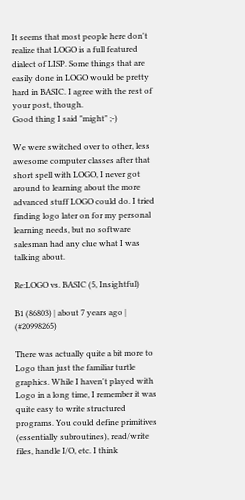It seems that most people here don't realize that LOGO is a full featured dialect of LISP. Some things that are easily done in LOGO would be pretty hard in BASIC. I agree with the rest of your post, though.
Good thing I said "might" ;-)

We were switched over to other, less awesome computer classes after that short spell with LOGO, I never got around to learning about the more advanced stuff LOGO could do. I tried finding logo later on for my personal learning needs, but no software salesman had any clue what I was talking about.

Re:LOGO vs. BASIC (5, Insightful)

B1 (86803) | about 7 years ago | (#20998265)

There was actually quite a bit more to Logo than just the familiar turtle graphics. While I haven't played with Logo in a long time, I remember it was quite easy to write structured programs. You could define primitives (essentially subroutines), read/write files, handle I/O, etc. I think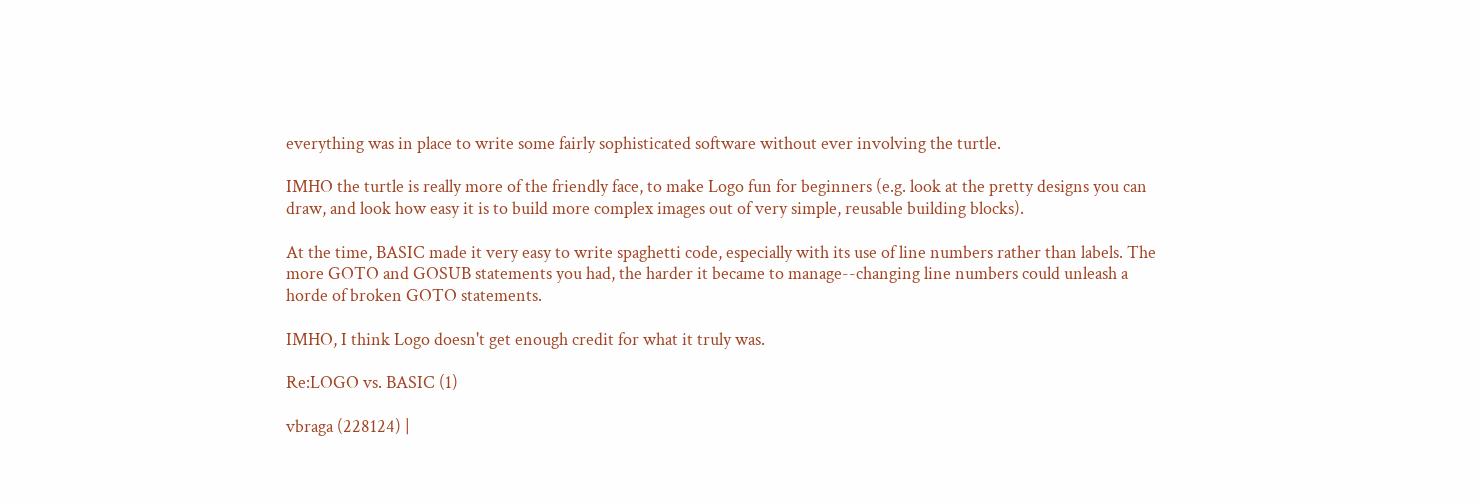everything was in place to write some fairly sophisticated software without ever involving the turtle.

IMHO the turtle is really more of the friendly face, to make Logo fun for beginners (e.g. look at the pretty designs you can draw, and look how easy it is to build more complex images out of very simple, reusable building blocks).

At the time, BASIC made it very easy to write spaghetti code, especially with its use of line numbers rather than labels. The more GOTO and GOSUB statements you had, the harder it became to manage--changing line numbers could unleash a horde of broken GOTO statements.

IMHO, I think Logo doesn't get enough credit for what it truly was.

Re:LOGO vs. BASIC (1)

vbraga (228124) |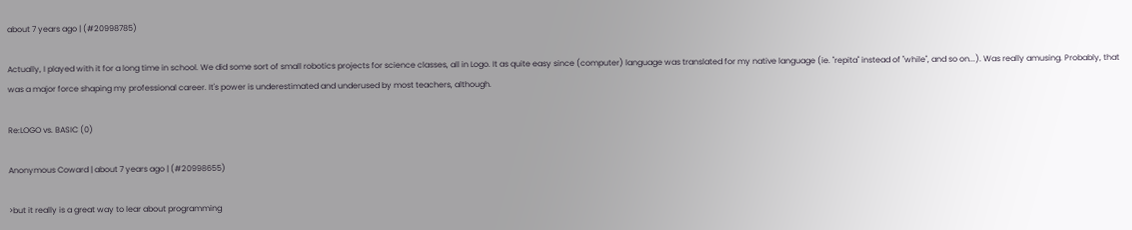about 7 years ago | (#20998785)

Actually, I played with it for a long time in school. We did some sort of small robotics projects for science classes, all in Logo. It as quite easy since (computer) language was translated for my native language (ie. "repita" instead of "while", and so on...). Was really amusing. Probably, that was a major force shaping my professional career. It's power is underestimated and underused by most teachers, although.

Re:LOGO vs. BASIC (0)

Anonymous Coward | about 7 years ago | (#20998655)

>but it really is a great way to lear about programming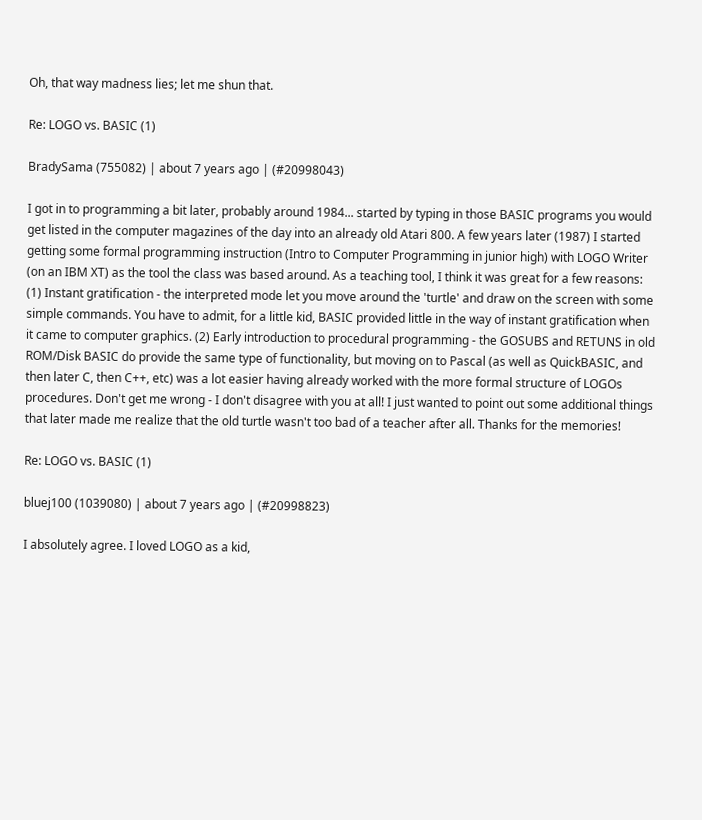Oh, that way madness lies; let me shun that.

Re: LOGO vs. BASIC (1)

BradySama (755082) | about 7 years ago | (#20998043)

I got in to programming a bit later, probably around 1984... started by typing in those BASIC programs you would get listed in the computer magazines of the day into an already old Atari 800. A few years later (1987) I started getting some formal programming instruction (Intro to Computer Programming in junior high) with LOGO Writer (on an IBM XT) as the tool the class was based around. As a teaching tool, I think it was great for a few reasons: (1) Instant gratification - the interpreted mode let you move around the 'turtle' and draw on the screen with some simple commands. You have to admit, for a little kid, BASIC provided little in the way of instant gratification when it came to computer graphics. (2) Early introduction to procedural programming - the GOSUBS and RETUNS in old ROM/Disk BASIC do provide the same type of functionality, but moving on to Pascal (as well as QuickBASIC, and then later C, then C++, etc) was a lot easier having already worked with the more formal structure of LOGOs procedures. Don't get me wrong - I don't disagree with you at all! I just wanted to point out some additional things that later made me realize that the old turtle wasn't too bad of a teacher after all. Thanks for the memories!

Re: LOGO vs. BASIC (1)

bluej100 (1039080) | about 7 years ago | (#20998823)

I absolutely agree. I loved LOGO as a kid,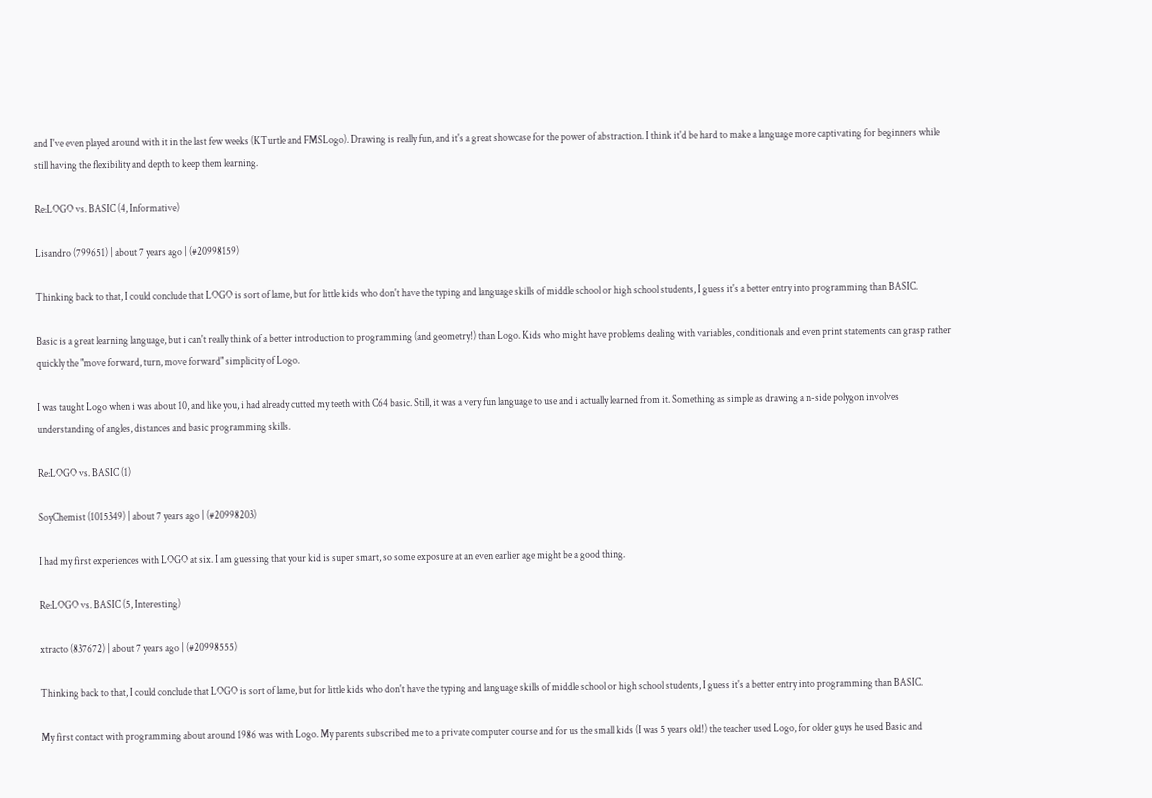and I've even played around with it in the last few weeks (KTurtle and FMSLogo). Drawing is really fun, and it's a great showcase for the power of abstraction. I think it'd be hard to make a language more captivating for beginners while still having the flexibility and depth to keep them learning.

Re:LOGO vs. BASIC (4, Informative)

Lisandro (799651) | about 7 years ago | (#20998159)

Thinking back to that, I could conclude that LOGO is sort of lame, but for little kids who don't have the typing and language skills of middle school or high school students, I guess it's a better entry into programming than BASIC.

Basic is a great learning language, but i can't really think of a better introduction to programming (and geometry!) than Logo. Kids who might have problems dealing with variables, conditionals and even print statements can grasp rather quickly the "move forward, turn, move forward" simplicity of Logo.

I was taught Logo when i was about 10, and like you, i had already cutted my teeth with C64 basic. Still, it was a very fun language to use and i actually learned from it. Something as simple as drawing a n-side polygon involves understanding of angles, distances and basic programming skills.

Re:LOGO vs. BASIC (1)

SoyChemist (1015349) | about 7 years ago | (#20998203)

I had my first experiences with LOGO at six. I am guessing that your kid is super smart, so some exposure at an even earlier age might be a good thing.

Re:LOGO vs. BASIC (5, Interesting)

xtracto (837672) | about 7 years ago | (#20998555)

Thinking back to that, I could conclude that LOGO is sort of lame, but for little kids who don't have the typing and language skills of middle school or high school students, I guess it's a better entry into programming than BASIC.

My first contact with programming about around 1986 was with Logo. My parents subscribed me to a private computer course and for us the small kids (I was 5 years old!) the teacher used Logo, for older guys he used Basic and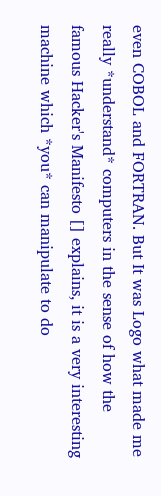even COBOL and FORTRAN. But It was Logo what made me really *understand* computers in the sense of how the famous Hacker's Manifesto [] explains, it is a very interesting machine which *you* can manipulate to do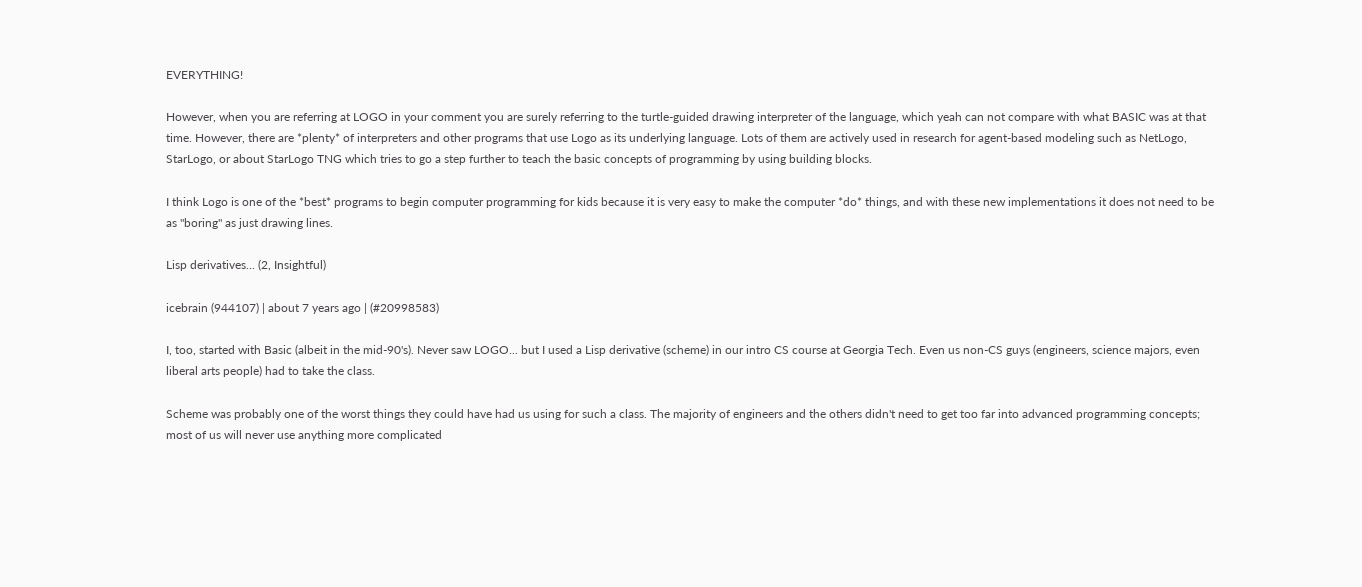EVERYTHING!

However, when you are referring at LOGO in your comment you are surely referring to the turtle-guided drawing interpreter of the language, which yeah can not compare with what BASIC was at that time. However, there are *plenty* of interpreters and other programs that use Logo as its underlying language. Lots of them are actively used in research for agent-based modeling such as NetLogo, StarLogo, or about StarLogo TNG which tries to go a step further to teach the basic concepts of programming by using building blocks.

I think Logo is one of the *best* programs to begin computer programming for kids because it is very easy to make the computer *do* things, and with these new implementations it does not need to be as "boring" as just drawing lines.

Lisp derivatives... (2, Insightful)

icebrain (944107) | about 7 years ago | (#20998583)

I, too, started with Basic (albeit in the mid-90's). Never saw LOGO... but I used a Lisp derivative (scheme) in our intro CS course at Georgia Tech. Even us non-CS guys (engineers, science majors, even liberal arts people) had to take the class.

Scheme was probably one of the worst things they could have had us using for such a class. The majority of engineers and the others didn't need to get too far into advanced programming concepts; most of us will never use anything more complicated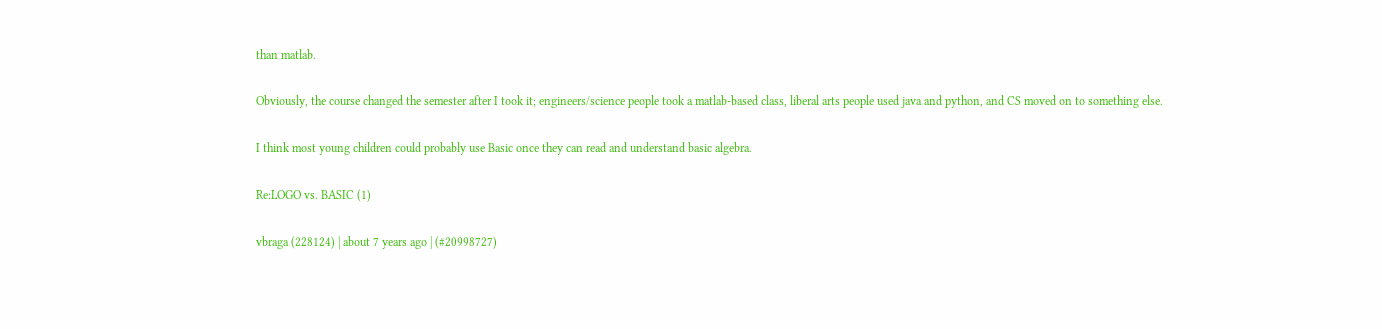than matlab.

Obviously, the course changed the semester after I took it; engineers/science people took a matlab-based class, liberal arts people used java and python, and CS moved on to something else.

I think most young children could probably use Basic once they can read and understand basic algebra.

Re:LOGO vs. BASIC (1)

vbraga (228124) | about 7 years ago | (#20998727)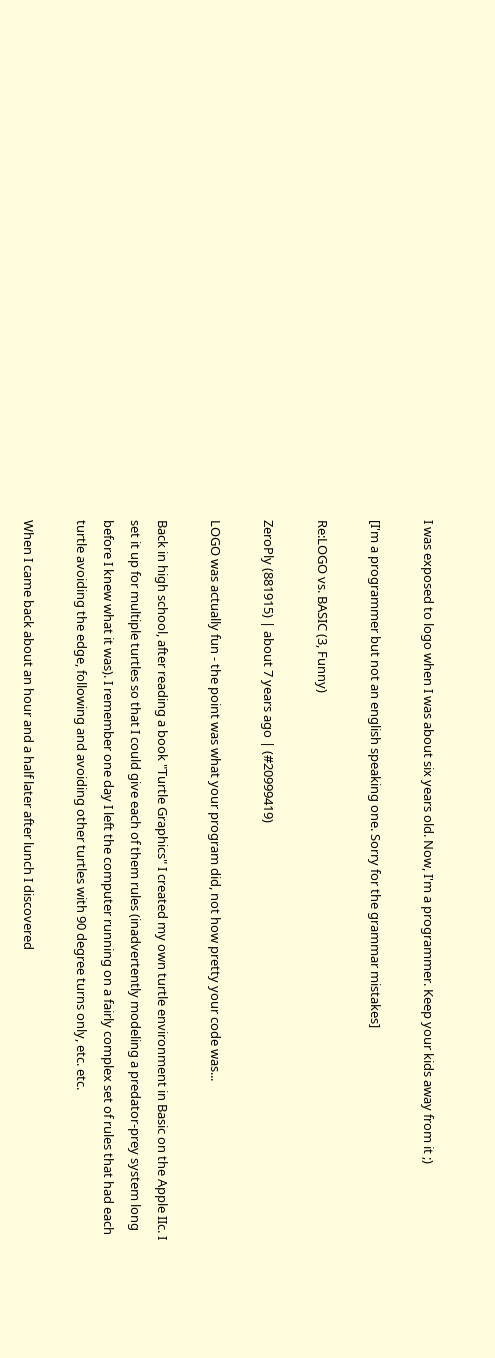I was exposed to logo when I was about six years old. Now, I'm a programmer. Keep your kids away from it ;)

[I'm a programmer but not an english speaking one. Sorry for the grammar mistakes]

Re:LOGO vs. BASIC (3, Funny)

ZeroPly (881915) | about 7 years ago | (#20999419)

LOGO was actually fun - the point was what your program did, not how pretty your code was...

Back in high school, after reading a book "Turtle Graphics" I created my own turtle environment in Basic on the Apple IIc. I set it up for multiple turtles so that I could give each of them rules (inadvertently modeling a predator-prey system long before I knew what it was). I remember one day I left the computer running on a fairly complex set of rules that had each turtle avoiding the edge, following and avoiding other turtles with 90 degree turns only, etc. etc.

When I came back about an hour and a half later after lunch I discovered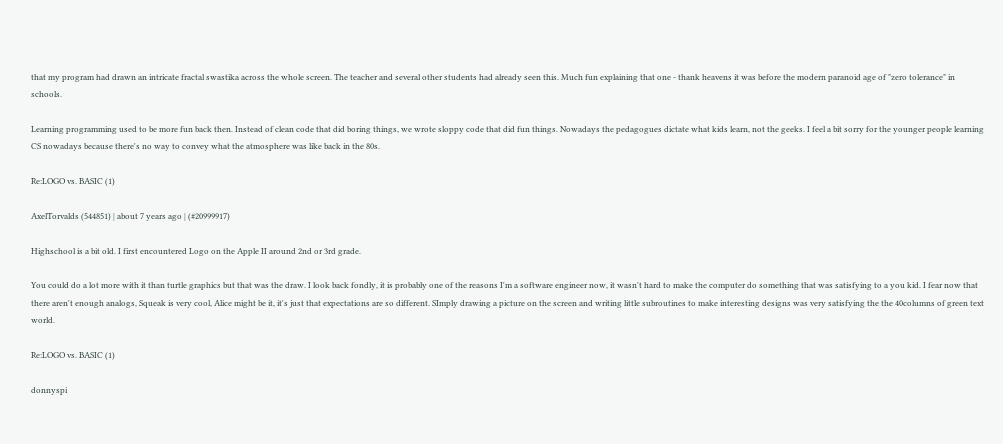that my program had drawn an intricate fractal swastika across the whole screen. The teacher and several other students had already seen this. Much fun explaining that one - thank heavens it was before the modern paranoid age of "zero tolerance" in schools.

Learning programming used to be more fun back then. Instead of clean code that did boring things, we wrote sloppy code that did fun things. Nowadays the pedagogues dictate what kids learn, not the geeks. I feel a bit sorry for the younger people learning CS nowadays because there's no way to convey what the atmosphere was like back in the 80s.

Re:LOGO vs. BASIC (1)

AxelTorvalds (544851) | about 7 years ago | (#20999917)

Highschool is a bit old. I first encountered Logo on the Apple II around 2nd or 3rd grade.

You could do a lot more with it than turtle graphics but that was the draw. I look back fondly, it is probably one of the reasons I'm a software engineer now, it wasn't hard to make the computer do something that was satisfying to a you kid. I fear now that there aren't enough analogs, Squeak is very cool, Alice might be it, it's just that expectations are so different. SImply drawing a picture on the screen and writing little subroutines to make interesting designs was very satisfying the the 40columns of green text world.

Re:LOGO vs. BASIC (1)

donnyspi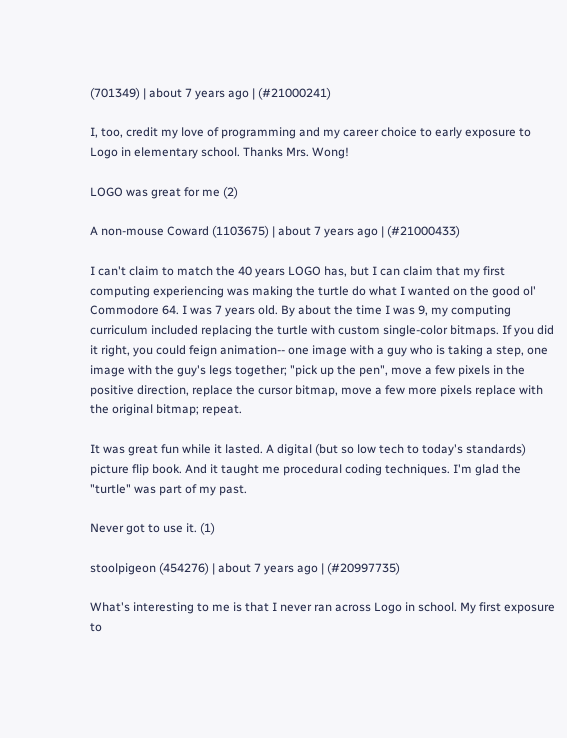(701349) | about 7 years ago | (#21000241)

I, too, credit my love of programming and my career choice to early exposure to Logo in elementary school. Thanks Mrs. Wong!

LOGO was great for me (2)

A non-mouse Coward (1103675) | about 7 years ago | (#21000433)

I can't claim to match the 40 years LOGO has, but I can claim that my first computing experiencing was making the turtle do what I wanted on the good ol' Commodore 64. I was 7 years old. By about the time I was 9, my computing curriculum included replacing the turtle with custom single-color bitmaps. If you did it right, you could feign animation-- one image with a guy who is taking a step, one image with the guy's legs together; "pick up the pen", move a few pixels in the positive direction, replace the cursor bitmap, move a few more pixels replace with the original bitmap; repeat.

It was great fun while it lasted. A digital (but so low tech to today's standards) picture flip book. And it taught me procedural coding techniques. I'm glad the "turtle" was part of my past.

Never got to use it. (1)

stoolpigeon (454276) | about 7 years ago | (#20997735)

What's interesting to me is that I never ran across Logo in school. My first exposure to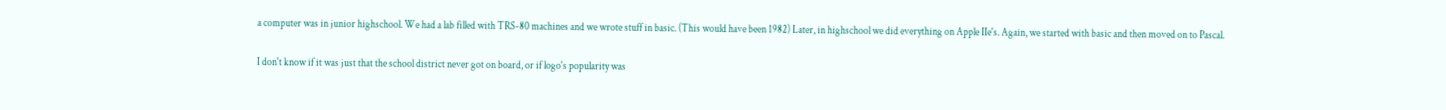a computer was in junior highschool. We had a lab filled with TRS-80 machines and we wrote stuff in basic. (This would have been 1982) Later, in highschool we did everything on Apple IIe's. Again, we started with basic and then moved on to Pascal.

I don't know if it was just that the school district never got on board, or if logo's popularity was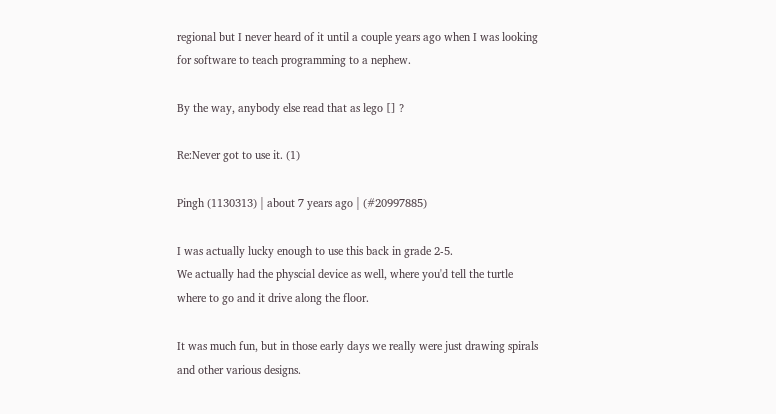regional but I never heard of it until a couple years ago when I was looking for software to teach programming to a nephew.

By the way, anybody else read that as lego [] ?

Re:Never got to use it. (1)

Pingh (1130313) | about 7 years ago | (#20997885)

I was actually lucky enough to use this back in grade 2-5.
We actually had the physcial device as well, where you'd tell the turtle where to go and it drive along the floor.

It was much fun, but in those early days we really were just drawing spirals and other various designs.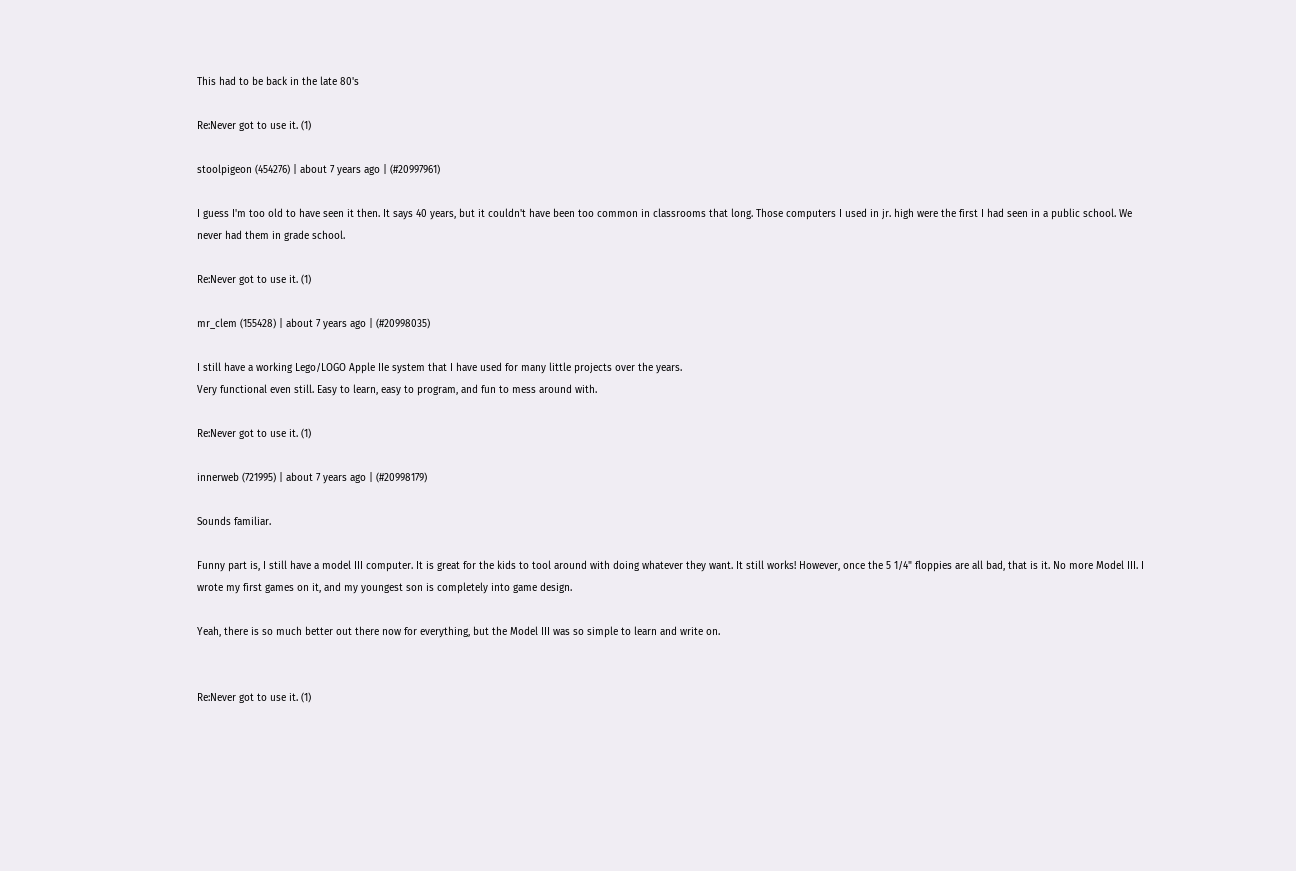This had to be back in the late 80's

Re:Never got to use it. (1)

stoolpigeon (454276) | about 7 years ago | (#20997961)

I guess I'm too old to have seen it then. It says 40 years, but it couldn't have been too common in classrooms that long. Those computers I used in jr. high were the first I had seen in a public school. We never had them in grade school.

Re:Never got to use it. (1)

mr_clem (155428) | about 7 years ago | (#20998035)

I still have a working Lego/LOGO Apple IIe system that I have used for many little projects over the years.
Very functional even still. Easy to learn, easy to program, and fun to mess around with.

Re:Never got to use it. (1)

innerweb (721995) | about 7 years ago | (#20998179)

Sounds familiar.

Funny part is, I still have a model III computer. It is great for the kids to tool around with doing whatever they want. It still works! However, once the 5 1/4" floppies are all bad, that is it. No more Model III. I wrote my first games on it, and my youngest son is completely into game design.

Yeah, there is so much better out there now for everything, but the Model III was so simple to learn and write on.


Re:Never got to use it. (1)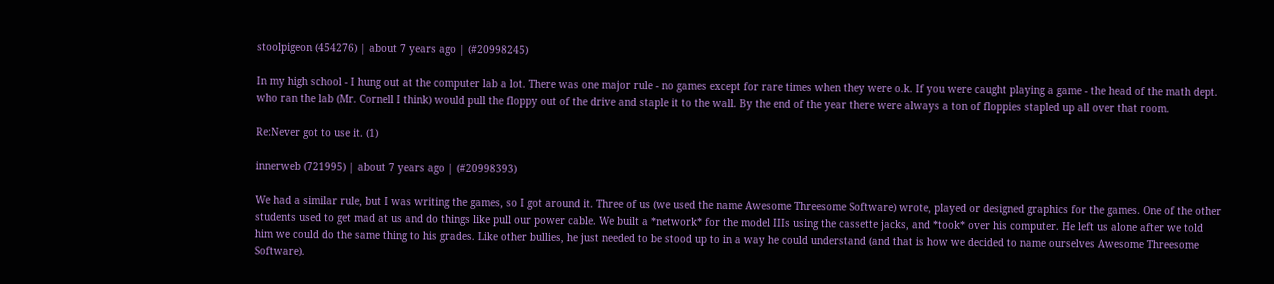stoolpigeon (454276) | about 7 years ago | (#20998245)

In my high school - I hung out at the computer lab a lot. There was one major rule - no games except for rare times when they were o.k. If you were caught playing a game - the head of the math dept. who ran the lab (Mr. Cornell I think) would pull the floppy out of the drive and staple it to the wall. By the end of the year there were always a ton of floppies stapled up all over that room.

Re:Never got to use it. (1)

innerweb (721995) | about 7 years ago | (#20998393)

We had a similar rule, but I was writing the games, so I got around it. Three of us (we used the name Awesome Threesome Software) wrote, played or designed graphics for the games. One of the other students used to get mad at us and do things like pull our power cable. We built a *network* for the model IIIs using the cassette jacks, and *took* over his computer. He left us alone after we told him we could do the same thing to his grades. Like other bullies, he just needed to be stood up to in a way he could understand (and that is how we decided to name ourselves Awesome Threesome Software).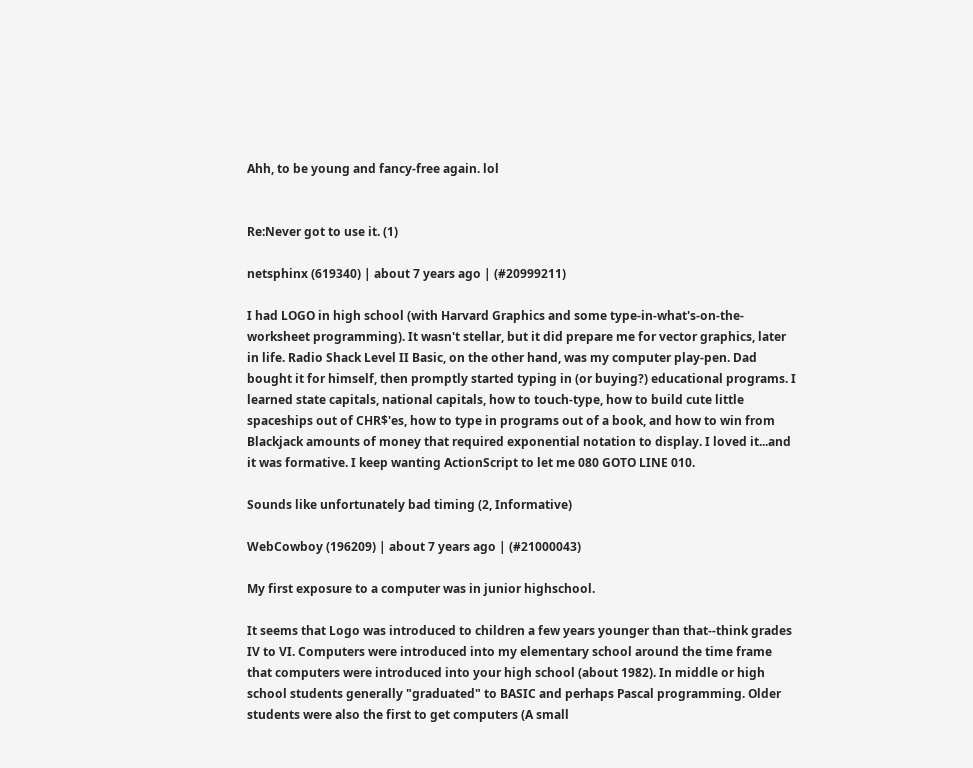Ahh, to be young and fancy-free again. lol


Re:Never got to use it. (1)

netsphinx (619340) | about 7 years ago | (#20999211)

I had LOGO in high school (with Harvard Graphics and some type-in-what's-on-the-worksheet programming). It wasn't stellar, but it did prepare me for vector graphics, later in life. Radio Shack Level II Basic, on the other hand, was my computer play-pen. Dad bought it for himself, then promptly started typing in (or buying?) educational programs. I learned state capitals, national capitals, how to touch-type, how to build cute little spaceships out of CHR$'es, how to type in programs out of a book, and how to win from Blackjack amounts of money that required exponential notation to display. I loved it...and it was formative. I keep wanting ActionScript to let me 080 GOTO LINE 010.

Sounds like unfortunately bad timing (2, Informative)

WebCowboy (196209) | about 7 years ago | (#21000043)

My first exposure to a computer was in junior highschool.

It seems that Logo was introduced to children a few years younger than that--think grades IV to VI. Computers were introduced into my elementary school around the time frame that computers were introduced into your high school (about 1982). In middle or high school students generally "graduated" to BASIC and perhaps Pascal programming. Older students were also the first to get computers (A small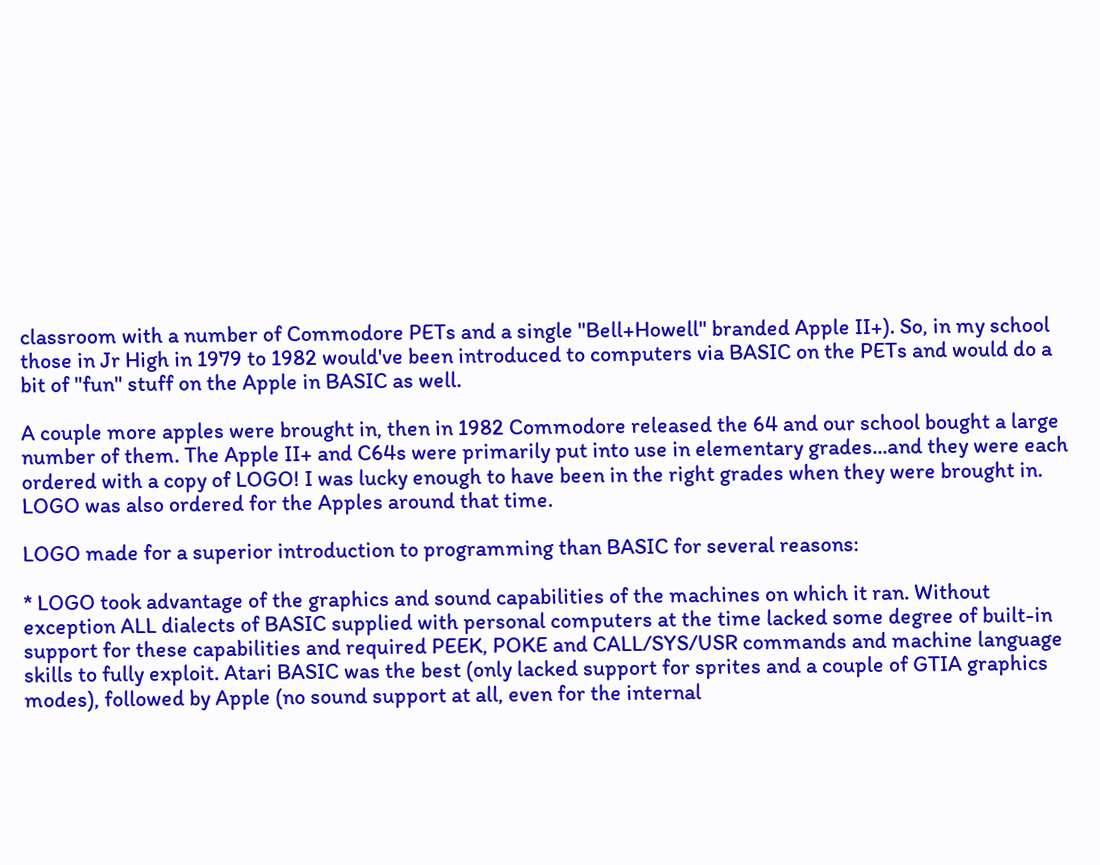classroom with a number of Commodore PETs and a single "Bell+Howell" branded Apple II+). So, in my school those in Jr High in 1979 to 1982 would've been introduced to computers via BASIC on the PETs and would do a bit of "fun" stuff on the Apple in BASIC as well.

A couple more apples were brought in, then in 1982 Commodore released the 64 and our school bought a large number of them. The Apple II+ and C64s were primarily put into use in elementary grades...and they were each ordered with a copy of LOGO! I was lucky enough to have been in the right grades when they were brought in. LOGO was also ordered for the Apples around that time.

LOGO made for a superior introduction to programming than BASIC for several reasons:

* LOGO took advantage of the graphics and sound capabilities of the machines on which it ran. Without exception ALL dialects of BASIC supplied with personal computers at the time lacked some degree of built-in support for these capabilities and required PEEK, POKE and CALL/SYS/USR commands and machine language skills to fully exploit. Atari BASIC was the best (only lacked support for sprites and a couple of GTIA graphics modes), followed by Apple (no sound support at all, even for the internal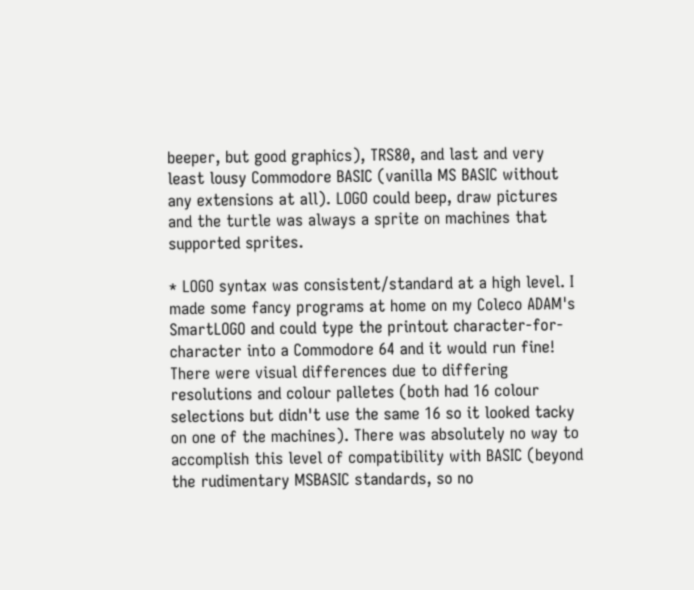beeper, but good graphics), TRS80, and last and very least lousy Commodore BASIC (vanilla MS BASIC without any extensions at all). LOGO could beep, draw pictures and the turtle was always a sprite on machines that supported sprites.

* LOGO syntax was consistent/standard at a high level. I made some fancy programs at home on my Coleco ADAM's SmartLOGO and could type the printout character-for-character into a Commodore 64 and it would run fine! There were visual differences due to differing resolutions and colour palletes (both had 16 colour selections but didn't use the same 16 so it looked tacky on one of the machines). There was absolutely no way to accomplish this level of compatibility with BASIC (beyond the rudimentary MSBASIC standards, so no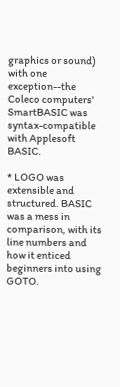graphics or sound) with one exception--the Coleco computers' SmartBASIC was syntax-compatible with Applesoft BASIC.

* LOGO was extensible and structured. BASIC was a mess in comparison, with its line numbers and how it enticed beginners into using GOTO.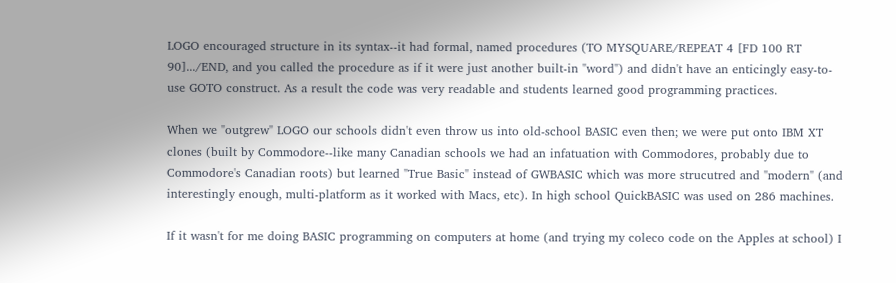LOGO encouraged structure in its syntax--it had formal, named procedures (TO MYSQUARE/REPEAT 4 [FD 100 RT 90].../END, and you called the procedure as if it were just another built-in "word") and didn't have an enticingly easy-to-use GOTO construct. As a result the code was very readable and students learned good programming practices.

When we "outgrew" LOGO our schools didn't even throw us into old-school BASIC even then; we were put onto IBM XT clones (built by Commodore--like many Canadian schools we had an infatuation with Commodores, probably due to Commodore's Canadian roots) but learned "True Basic" instead of GWBASIC which was more strucutred and "modern" (and interestingly enough, multi-platform as it worked with Macs, etc). In high school QuickBASIC was used on 286 machines.

If it wasn't for me doing BASIC programming on computers at home (and trying my coleco code on the Apples at school) I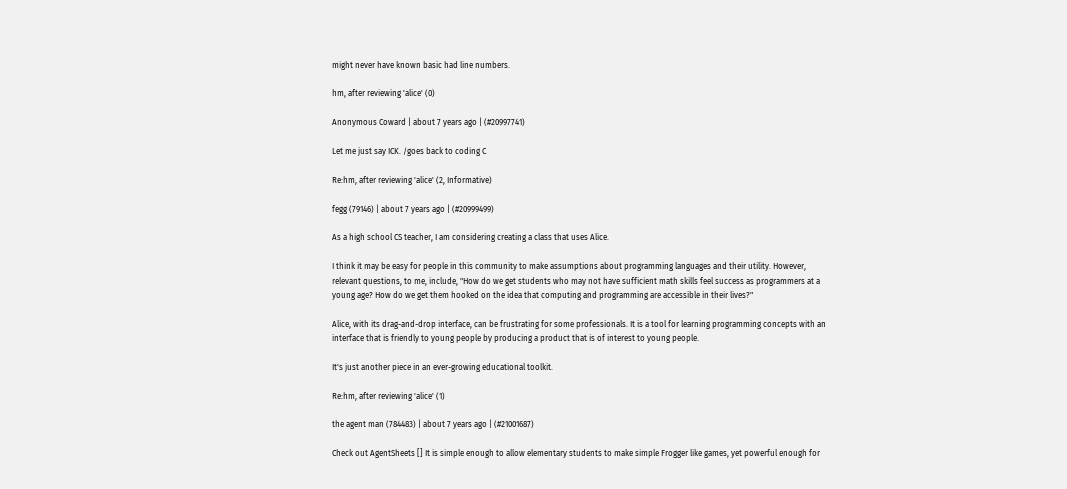might never have known basic had line numbers.

hm, after reviewing 'alice' (0)

Anonymous Coward | about 7 years ago | (#20997741)

Let me just say ICK. /goes back to coding C

Re:hm, after reviewing 'alice' (2, Informative)

fegg (79146) | about 7 years ago | (#20999499)

As a high school CS teacher, I am considering creating a class that uses Alice.

I think it may be easy for people in this community to make assumptions about programming languages and their utility. However, relevant questions, to me, include, "How do we get students who may not have sufficient math skills feel success as programmers at a young age? How do we get them hooked on the idea that computing and programming are accessible in their lives?"

Alice, with its drag-and-drop interface, can be frustrating for some professionals. It is a tool for learning programming concepts with an interface that is friendly to young people by producing a product that is of interest to young people.

It's just another piece in an ever-growing educational toolkit.

Re:hm, after reviewing 'alice' (1)

the agent man (784483) | about 7 years ago | (#21001687)

Check out AgentSheets [] It is simple enough to allow elementary students to make simple Frogger like games, yet powerful enough for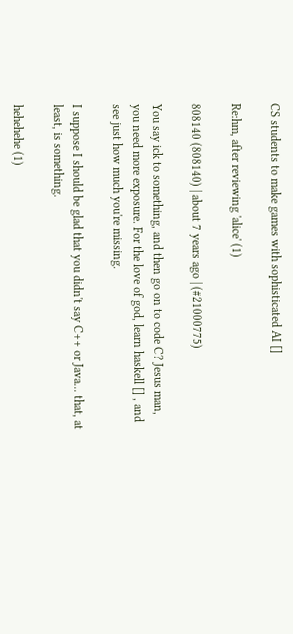CS students to make games with sophisticated AI []

Re:hm, after reviewing 'alice' (1)

808140 (808140) | about 7 years ago | (#21000775)

You say ick to something, and then go on to code C? Jesus man, you need more exposure. For the love of god, learn haskell [] , and see just how much you're missing.

I suppose I should be glad that you didn't say C++ or Java... that, at least, is something.

hehehehe (1)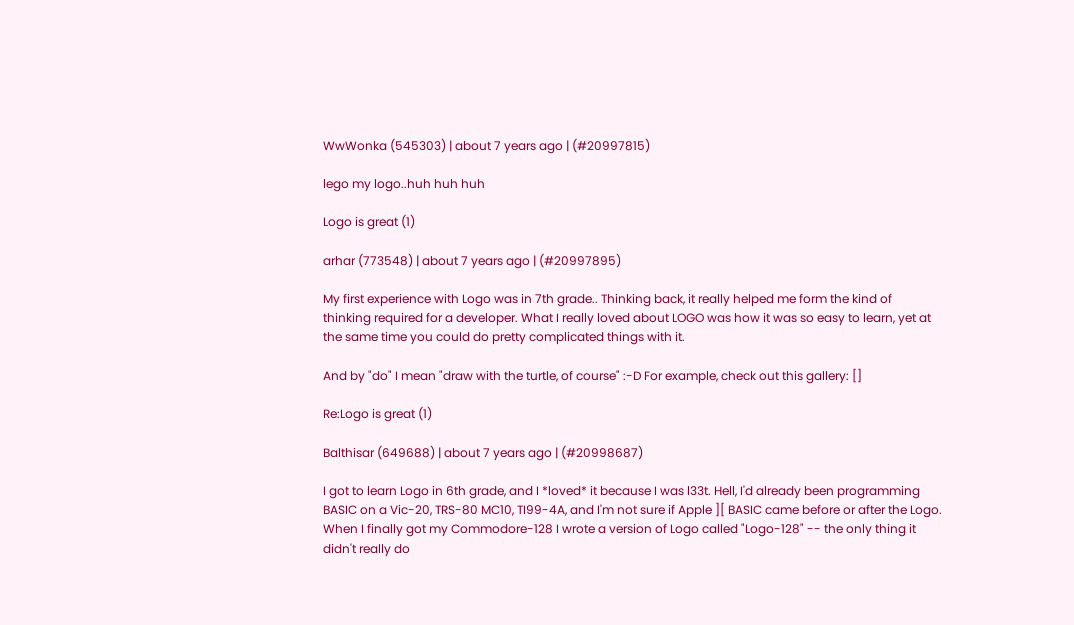WwWonka (545303) | about 7 years ago | (#20997815)

lego my logo..huh huh huh

Logo is great (1)

arhar (773548) | about 7 years ago | (#20997895)

My first experience with Logo was in 7th grade.. Thinking back, it really helped me form the kind of thinking required for a developer. What I really loved about LOGO was how it was so easy to learn, yet at the same time you could do pretty complicated things with it.

And by "do" I mean "draw with the turtle, of course" :-D For example, check out this gallery: []

Re:Logo is great (1)

Balthisar (649688) | about 7 years ago | (#20998687)

I got to learn Logo in 6th grade, and I *loved* it because I was l33t. Hell, I'd already been programming BASIC on a Vic-20, TRS-80 MC10, TI99-4A, and I'm not sure if Apple ][ BASIC came before or after the Logo. When I finally got my Commodore-128 I wrote a version of Logo called "Logo-128" -- the only thing it didn't really do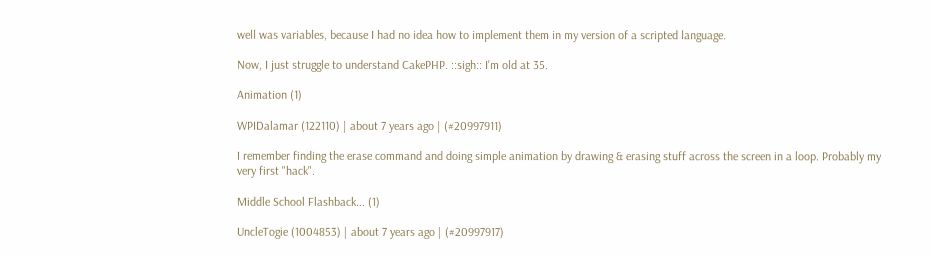well was variables, because I had no idea how to implement them in my version of a scripted language.

Now, I just struggle to understand CakePHP. ::sigh:: I'm old at 35.

Animation (1)

WPIDalamar (122110) | about 7 years ago | (#20997911)

I remember finding the erase command and doing simple animation by drawing & erasing stuff across the screen in a loop. Probably my very first "hack".

Middle School Flashback... (1)

UncleTogie (1004853) | about 7 years ago | (#20997917)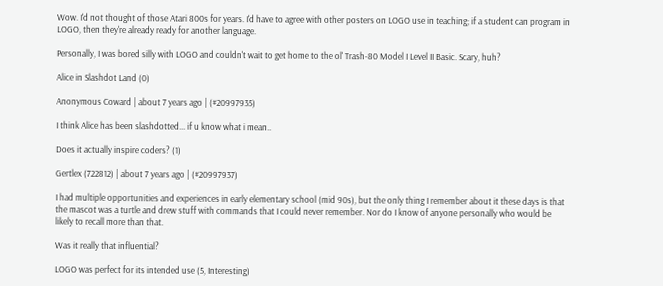Wow. I'd not thought of those Atari 800s for years. I'd have to agree with other posters on LOGO use in teaching; if a student can program in LOGO, then they're already ready for another language.

Personally, I was bored silly with LOGO and couldn't wait to get home to the ol' Trash-80 Model I Level II Basic. Scary, huh?

Alice in Slashdot Land (0)

Anonymous Coward | about 7 years ago | (#20997935)

I think Alice has been slashdotted... if u know what i mean..

Does it actually inspire coders? (1)

Gertlex (722812) | about 7 years ago | (#20997937)

I had multiple opportunities and experiences in early elementary school (mid 90s), but the only thing I remember about it these days is that the mascot was a turtle and drew stuff with commands that I could never remember. Nor do I know of anyone personally who would be likely to recall more than that.

Was it really that influential?

LOGO was perfect for its intended use (5, Interesting)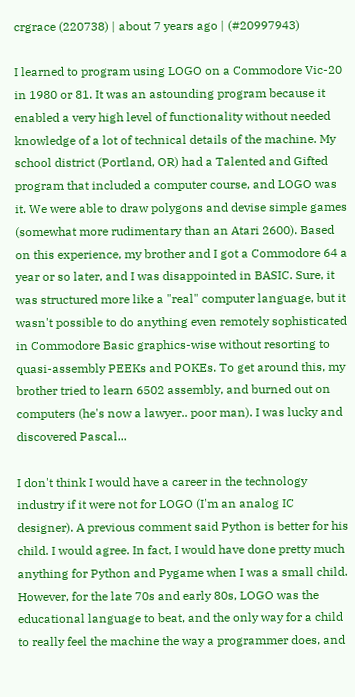crgrace (220738) | about 7 years ago | (#20997943)

I learned to program using LOGO on a Commodore Vic-20 in 1980 or 81. It was an astounding program because it enabled a very high level of functionality without needed knowledge of a lot of technical details of the machine. My school district (Portland, OR) had a Talented and Gifted program that included a computer course, and LOGO was it. We were able to draw polygons and devise simple games (somewhat more rudimentary than an Atari 2600). Based on this experience, my brother and I got a Commodore 64 a year or so later, and I was disappointed in BASIC. Sure, it was structured more like a "real" computer language, but it wasn't possible to do anything even remotely sophisticated in Commodore Basic graphics-wise without resorting to quasi-assembly PEEKs and POKEs. To get around this, my brother tried to learn 6502 assembly, and burned out on computers (he's now a lawyer.. poor man). I was lucky and discovered Pascal...

I don't think I would have a career in the technology industry if it were not for LOGO (I'm an analog IC designer). A previous comment said Python is better for his child. I would agree. In fact, I would have done pretty much anything for Python and Pygame when I was a small child. However, for the late 70s and early 80s, LOGO was the educational language to beat, and the only way for a child to really feel the machine the way a programmer does, and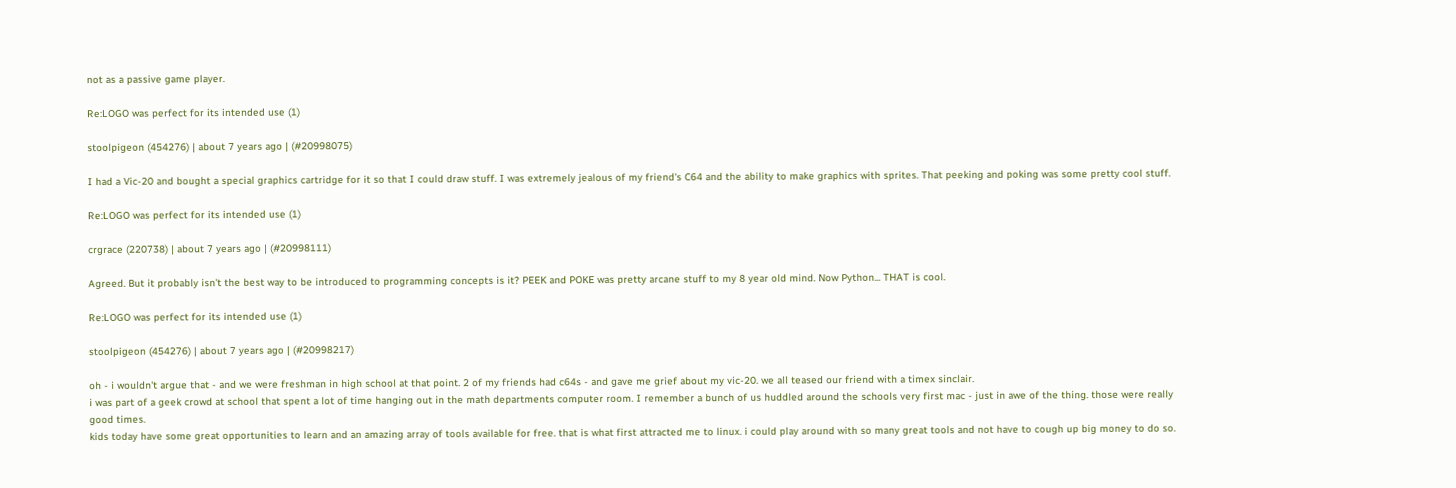not as a passive game player.

Re:LOGO was perfect for its intended use (1)

stoolpigeon (454276) | about 7 years ago | (#20998075)

I had a Vic-20 and bought a special graphics cartridge for it so that I could draw stuff. I was extremely jealous of my friend's C64 and the ability to make graphics with sprites. That peeking and poking was some pretty cool stuff.

Re:LOGO was perfect for its intended use (1)

crgrace (220738) | about 7 years ago | (#20998111)

Agreed. But it probably isn't the best way to be introduced to programming concepts is it? PEEK and POKE was pretty arcane stuff to my 8 year old mind. Now Python... THAT is cool.

Re:LOGO was perfect for its intended use (1)

stoolpigeon (454276) | about 7 years ago | (#20998217)

oh - i wouldn't argue that - and we were freshman in high school at that point. 2 of my friends had c64s - and gave me grief about my vic-20. we all teased our friend with a timex sinclair.
i was part of a geek crowd at school that spent a lot of time hanging out in the math departments computer room. I remember a bunch of us huddled around the schools very first mac - just in awe of the thing. those were really good times.
kids today have some great opportunities to learn and an amazing array of tools available for free. that is what first attracted me to linux. i could play around with so many great tools and not have to cough up big money to do so.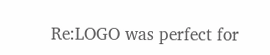Re:LOGO was perfect for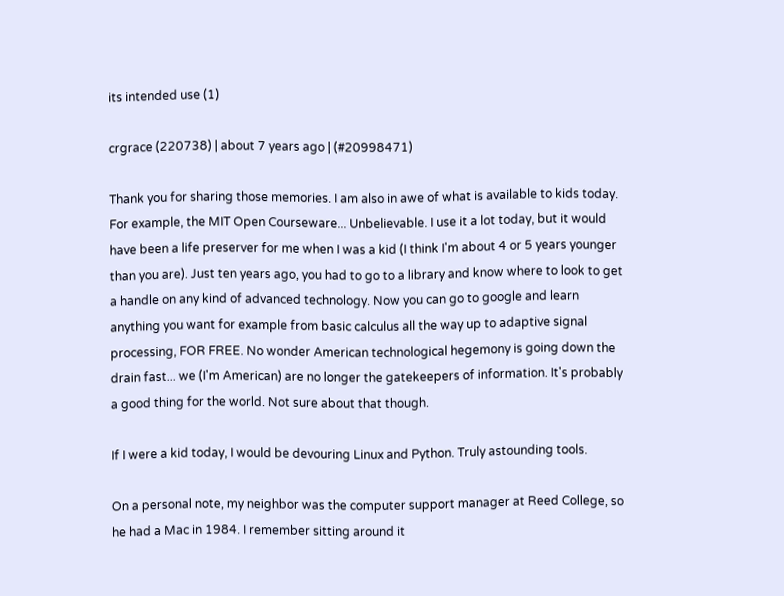its intended use (1)

crgrace (220738) | about 7 years ago | (#20998471)

Thank you for sharing those memories. I am also in awe of what is available to kids today. For example, the MIT Open Courseware... Unbelievable. I use it a lot today, but it would have been a life preserver for me when I was a kid (I think I'm about 4 or 5 years younger than you are). Just ten years ago, you had to go to a library and know where to look to get a handle on any kind of advanced technology. Now you can go to google and learn anything you want for example from basic calculus all the way up to adaptive signal processing, FOR FREE. No wonder American technological hegemony is going down the drain fast... we (I'm American) are no longer the gatekeepers of information. It's probably a good thing for the world. Not sure about that though.

If I were a kid today, I would be devouring Linux and Python. Truly astounding tools.

On a personal note, my neighbor was the computer support manager at Reed College, so he had a Mac in 1984. I remember sitting around it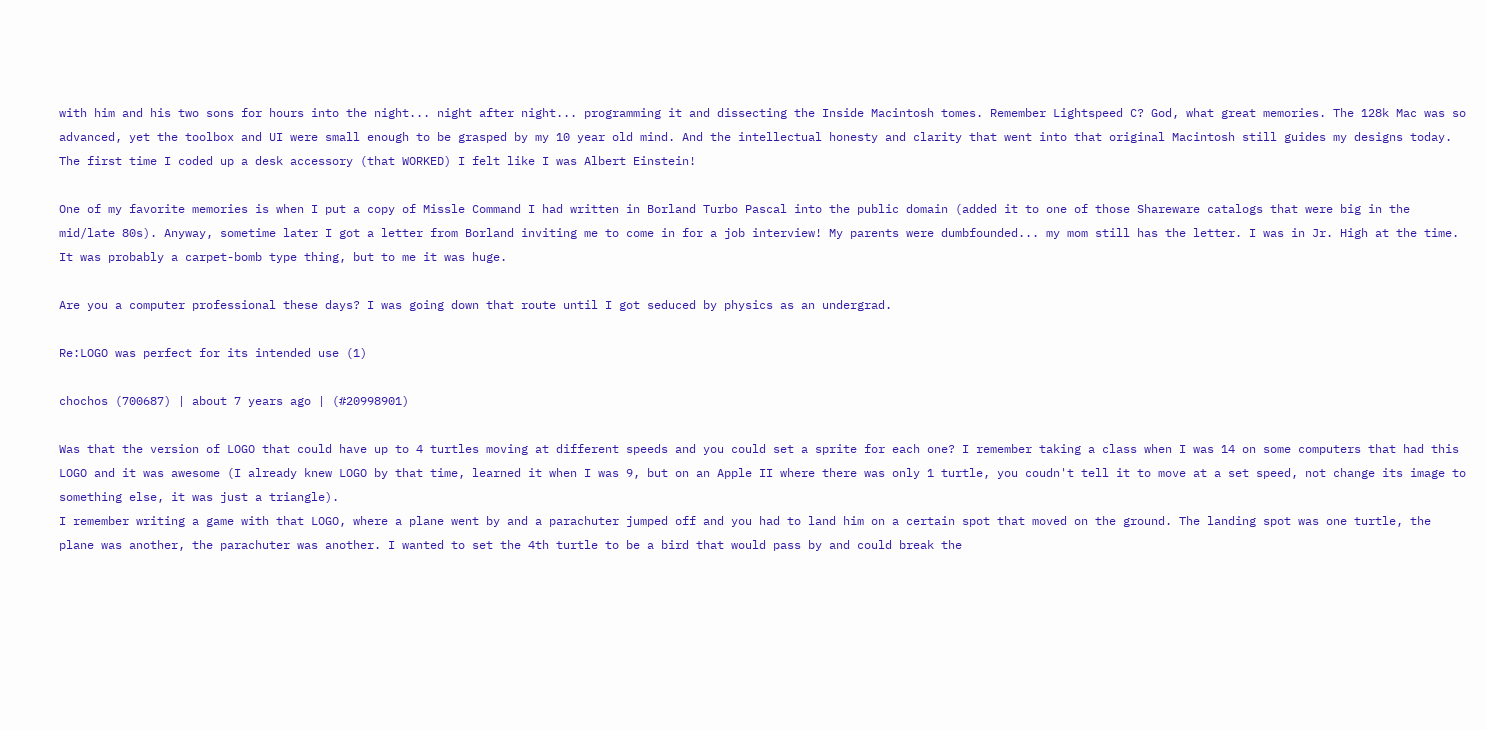with him and his two sons for hours into the night... night after night... programming it and dissecting the Inside Macintosh tomes. Remember Lightspeed C? God, what great memories. The 128k Mac was so advanced, yet the toolbox and UI were small enough to be grasped by my 10 year old mind. And the intellectual honesty and clarity that went into that original Macintosh still guides my designs today. The first time I coded up a desk accessory (that WORKED) I felt like I was Albert Einstein!

One of my favorite memories is when I put a copy of Missle Command I had written in Borland Turbo Pascal into the public domain (added it to one of those Shareware catalogs that were big in the mid/late 80s). Anyway, sometime later I got a letter from Borland inviting me to come in for a job interview! My parents were dumbfounded... my mom still has the letter. I was in Jr. High at the time. It was probably a carpet-bomb type thing, but to me it was huge.

Are you a computer professional these days? I was going down that route until I got seduced by physics as an undergrad.

Re:LOGO was perfect for its intended use (1)

chochos (700687) | about 7 years ago | (#20998901)

Was that the version of LOGO that could have up to 4 turtles moving at different speeds and you could set a sprite for each one? I remember taking a class when I was 14 on some computers that had this LOGO and it was awesome (I already knew LOGO by that time, learned it when I was 9, but on an Apple II where there was only 1 turtle, you coudn't tell it to move at a set speed, not change its image to something else, it was just a triangle).
I remember writing a game with that LOGO, where a plane went by and a parachuter jumped off and you had to land him on a certain spot that moved on the ground. The landing spot was one turtle, the plane was another, the parachuter was another. I wanted to set the 4th turtle to be a bird that would pass by and could break the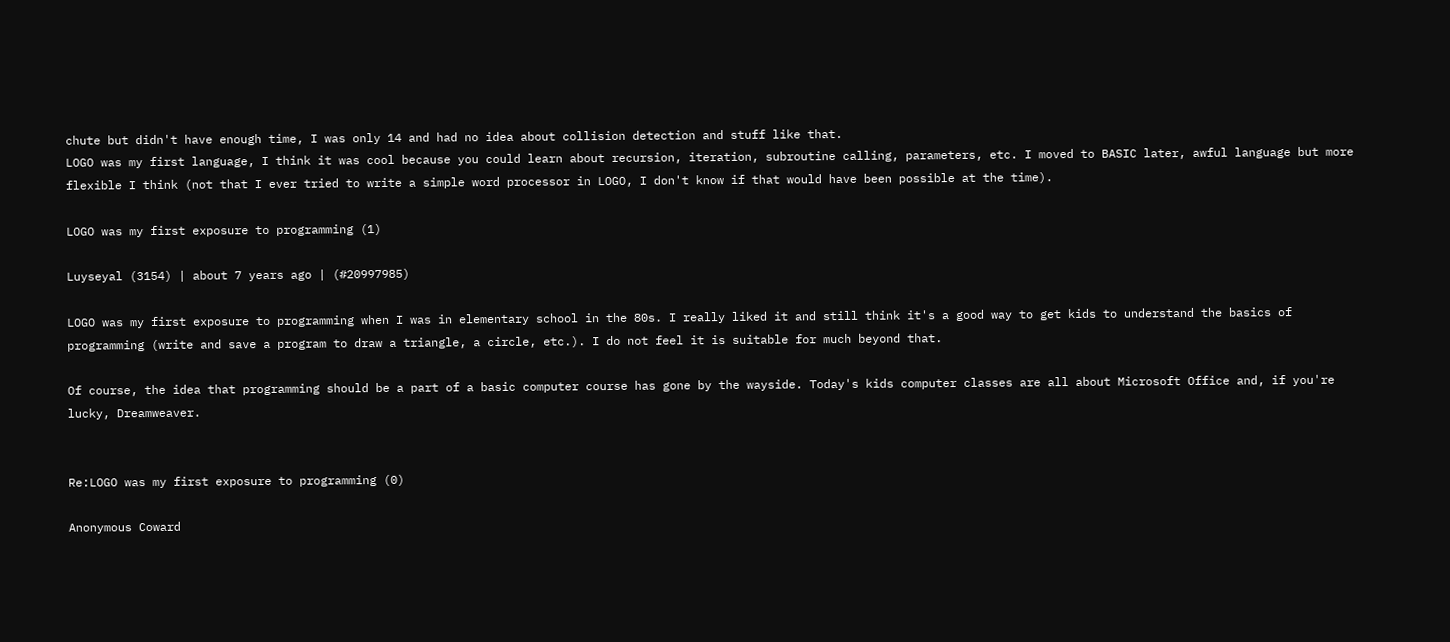chute but didn't have enough time, I was only 14 and had no idea about collision detection and stuff like that.
LOGO was my first language, I think it was cool because you could learn about recursion, iteration, subroutine calling, parameters, etc. I moved to BASIC later, awful language but more flexible I think (not that I ever tried to write a simple word processor in LOGO, I don't know if that would have been possible at the time).

LOGO was my first exposure to programming (1)

Luyseyal (3154) | about 7 years ago | (#20997985)

LOGO was my first exposure to programming when I was in elementary school in the 80s. I really liked it and still think it's a good way to get kids to understand the basics of programming (write and save a program to draw a triangle, a circle, etc.). I do not feel it is suitable for much beyond that.

Of course, the idea that programming should be a part of a basic computer course has gone by the wayside. Today's kids computer classes are all about Microsoft Office and, if you're lucky, Dreamweaver.


Re:LOGO was my first exposure to programming (0)

Anonymous Coward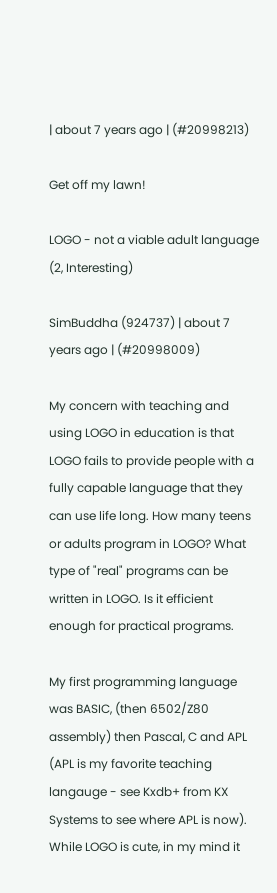| about 7 years ago | (#20998213)

Get off my lawn!

LOGO - not a viable adult language (2, Interesting)

SimBuddha (924737) | about 7 years ago | (#20998009)

My concern with teaching and using LOGO in education is that LOGO fails to provide people with a fully capable language that they can use life long. How many teens or adults program in LOGO? What type of "real" programs can be written in LOGO. Is it efficient enough for practical programs.

My first programming language was BASIC, (then 6502/Z80 assembly) then Pascal, C and APL (APL is my favorite teaching langauge - see Kxdb+ from KX Systems to see where APL is now). While LOGO is cute, in my mind it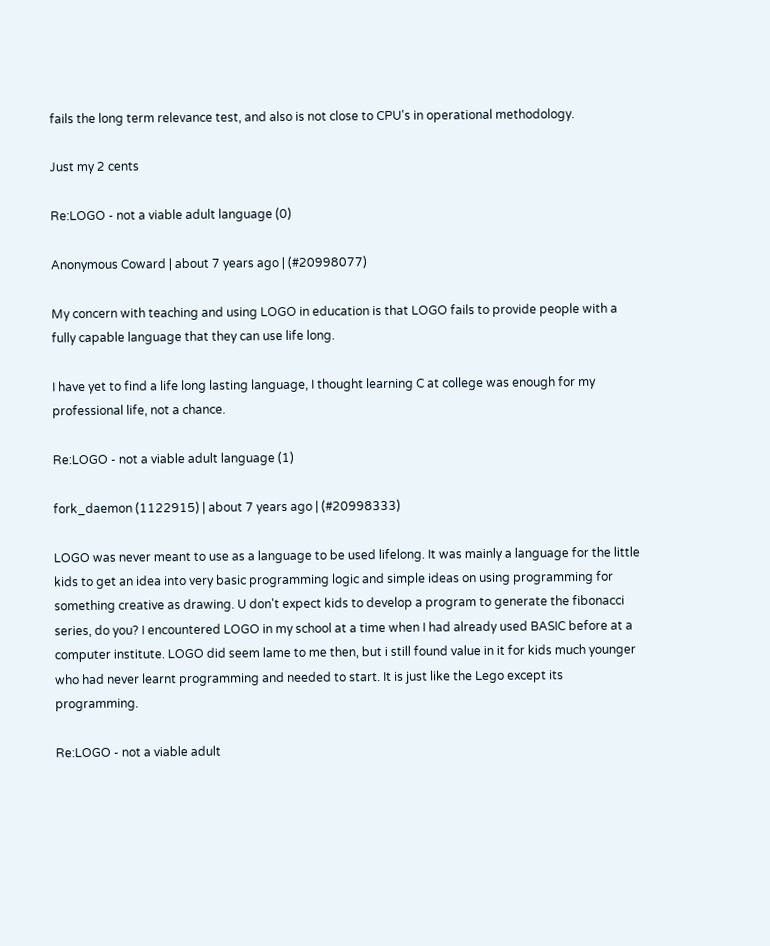fails the long term relevance test, and also is not close to CPU's in operational methodology.

Just my 2 cents

Re:LOGO - not a viable adult language (0)

Anonymous Coward | about 7 years ago | (#20998077)

My concern with teaching and using LOGO in education is that LOGO fails to provide people with a fully capable language that they can use life long.

I have yet to find a life long lasting language, I thought learning C at college was enough for my professional life, not a chance.

Re:LOGO - not a viable adult language (1)

fork_daemon (1122915) | about 7 years ago | (#20998333)

LOGO was never meant to use as a language to be used lifelong. It was mainly a language for the little kids to get an idea into very basic programming logic and simple ideas on using programming for something creative as drawing. U don't expect kids to develop a program to generate the fibonacci series, do you? I encountered LOGO in my school at a time when I had already used BASIC before at a computer institute. LOGO did seem lame to me then, but i still found value in it for kids much younger who had never learnt programming and needed to start. It is just like the Lego except its programming.

Re:LOGO - not a viable adult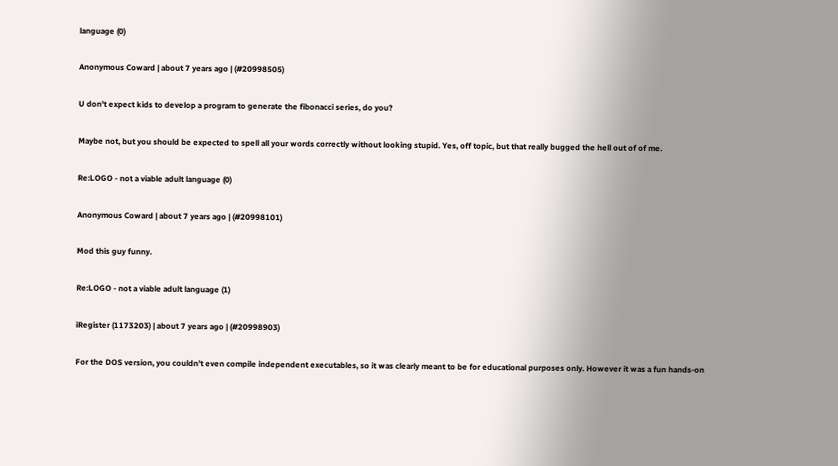language (0)

Anonymous Coward | about 7 years ago | (#20998505)

U don't expect kids to develop a program to generate the fibonacci series, do you?

Maybe not, but you should be expected to spell all your words correctly without looking stupid. Yes, off topic, but that really bugged the hell out of of me.

Re:LOGO - not a viable adult language (0)

Anonymous Coward | about 7 years ago | (#20998101)

Mod this guy funny.

Re:LOGO - not a viable adult language (1)

iRegister (1173203) | about 7 years ago | (#20998903)

For the DOS version, you couldn't even compile independent executables, so it was clearly meant to be for educational purposes only. However it was a fun hands-on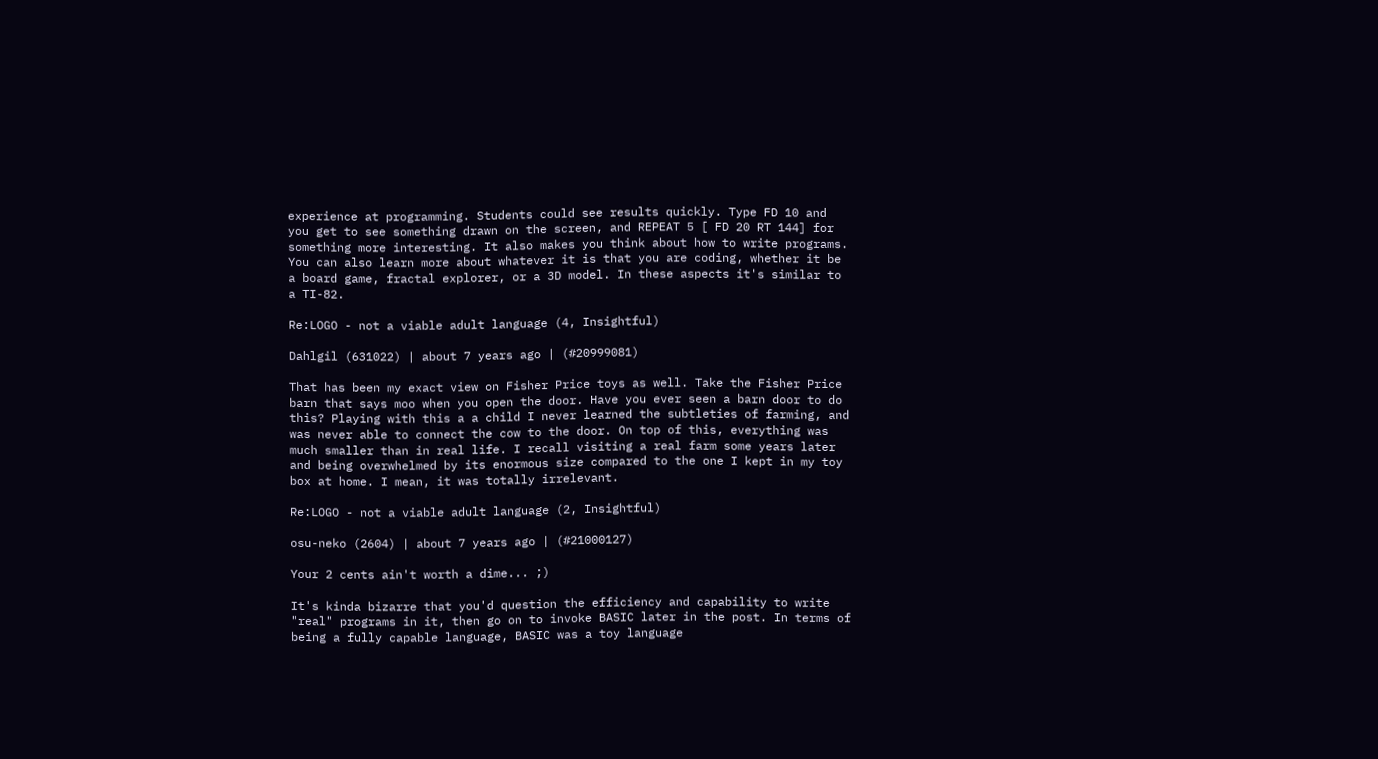experience at programming. Students could see results quickly. Type FD 10 and you get to see something drawn on the screen, and REPEAT 5 [ FD 20 RT 144] for something more interesting. It also makes you think about how to write programs. You can also learn more about whatever it is that you are coding, whether it be a board game, fractal explorer, or a 3D model. In these aspects it's similar to a TI-82.

Re:LOGO - not a viable adult language (4, Insightful)

Dahlgil (631022) | about 7 years ago | (#20999081)

That has been my exact view on Fisher Price toys as well. Take the Fisher Price barn that says moo when you open the door. Have you ever seen a barn door to do this? Playing with this a a child I never learned the subtleties of farming, and was never able to connect the cow to the door. On top of this, everything was much smaller than in real life. I recall visiting a real farm some years later and being overwhelmed by its enormous size compared to the one I kept in my toy box at home. I mean, it was totally irrelevant.

Re:LOGO - not a viable adult language (2, Insightful)

osu-neko (2604) | about 7 years ago | (#21000127)

Your 2 cents ain't worth a dime... ;)

It's kinda bizarre that you'd question the efficiency and capability to write "real" programs in it, then go on to invoke BASIC later in the post. In terms of being a fully capable language, BASIC was a toy language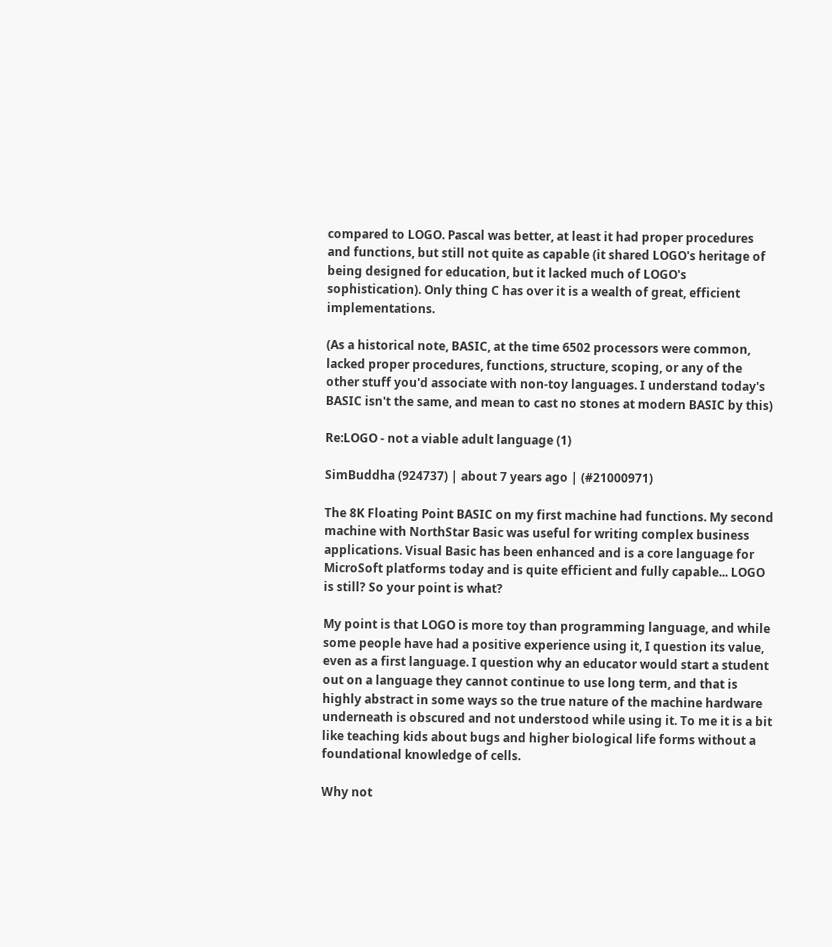compared to LOGO. Pascal was better, at least it had proper procedures and functions, but still not quite as capable (it shared LOGO's heritage of being designed for education, but it lacked much of LOGO's sophistication). Only thing C has over it is a wealth of great, efficient implementations.

(As a historical note, BASIC, at the time 6502 processors were common, lacked proper procedures, functions, structure, scoping, or any of the other stuff you'd associate with non-toy languages. I understand today's BASIC isn't the same, and mean to cast no stones at modern BASIC by this)

Re:LOGO - not a viable adult language (1)

SimBuddha (924737) | about 7 years ago | (#21000971)

The 8K Floating Point BASIC on my first machine had functions. My second machine with NorthStar Basic was useful for writing complex business applications. Visual Basic has been enhanced and is a core language for MicroSoft platforms today and is quite efficient and fully capable... LOGO is still? So your point is what?

My point is that LOGO is more toy than programming language, and while some people have had a positive experience using it, I question its value, even as a first language. I question why an educator would start a student out on a language they cannot continue to use long term, and that is highly abstract in some ways so the true nature of the machine hardware underneath is obscured and not understood while using it. To me it is a bit like teaching kids about bugs and higher biological life forms without a foundational knowledge of cells.

Why not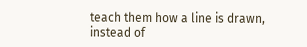teach them how a line is drawn, instead of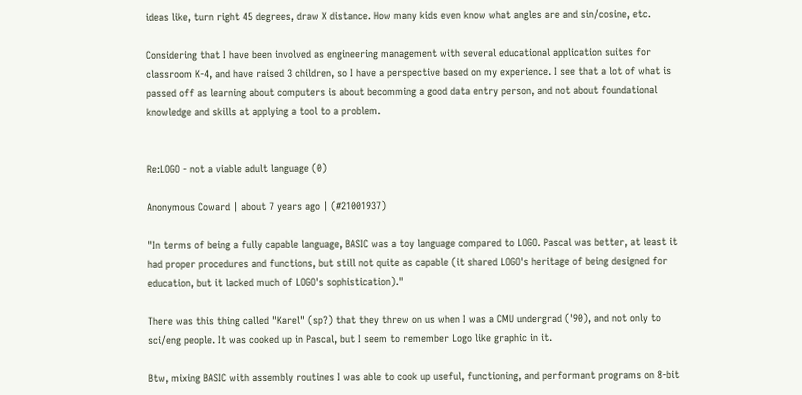ideas like, turn right 45 degrees, draw X distance. How many kids even know what angles are and sin/cosine, etc.

Considering that I have been involved as engineering management with several educational application suites for classroom K-4, and have raised 3 children, so I have a perspective based on my experience. I see that a lot of what is passed off as learning about computers is about becomming a good data entry person, and not about foundational knowledge and skills at applying a tool to a problem.


Re:LOGO - not a viable adult language (0)

Anonymous Coward | about 7 years ago | (#21001937)

"In terms of being a fully capable language, BASIC was a toy language compared to LOGO. Pascal was better, at least it had proper procedures and functions, but still not quite as capable (it shared LOGO's heritage of being designed for education, but it lacked much of LOGO's sophistication)."

There was this thing called "Karel" (sp?) that they threw on us when I was a CMU undergrad ('90), and not only to sci/eng people. It was cooked up in Pascal, but I seem to remember Logo like graphic in it.

Btw, mixing BASIC with assembly routines I was able to cook up useful, functioning, and performant programs on 8-bit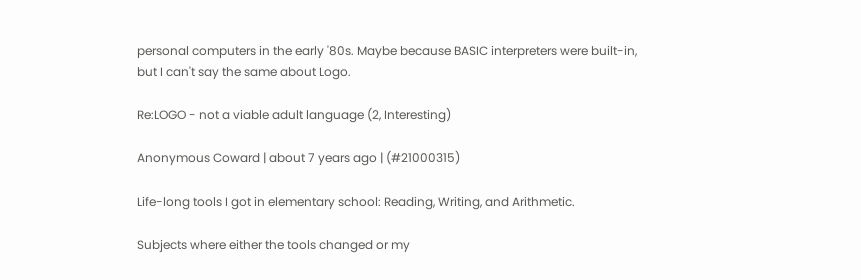personal computers in the early '80s. Maybe because BASIC interpreters were built-in, but I can't say the same about Logo.

Re:LOGO - not a viable adult language (2, Interesting)

Anonymous Coward | about 7 years ago | (#21000315)

Life-long tools I got in elementary school: Reading, Writing, and Arithmetic.

Subjects where either the tools changed or my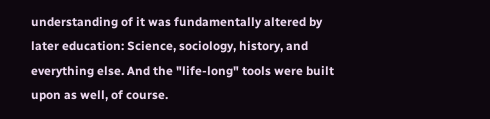understanding of it was fundamentally altered by later education: Science, sociology, history, and everything else. And the "life-long" tools were built upon as well, of course.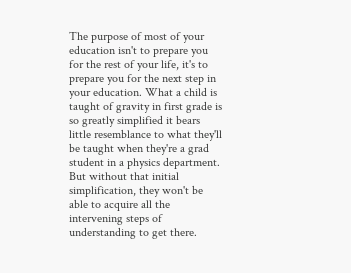The purpose of most of your education isn't to prepare you for the rest of your life, it's to prepare you for the next step in your education. What a child is taught of gravity in first grade is so greatly simplified it bears little resemblance to what they'll be taught when they're a grad student in a physics department. But without that initial simplification, they won't be able to acquire all the intervening steps of understanding to get there.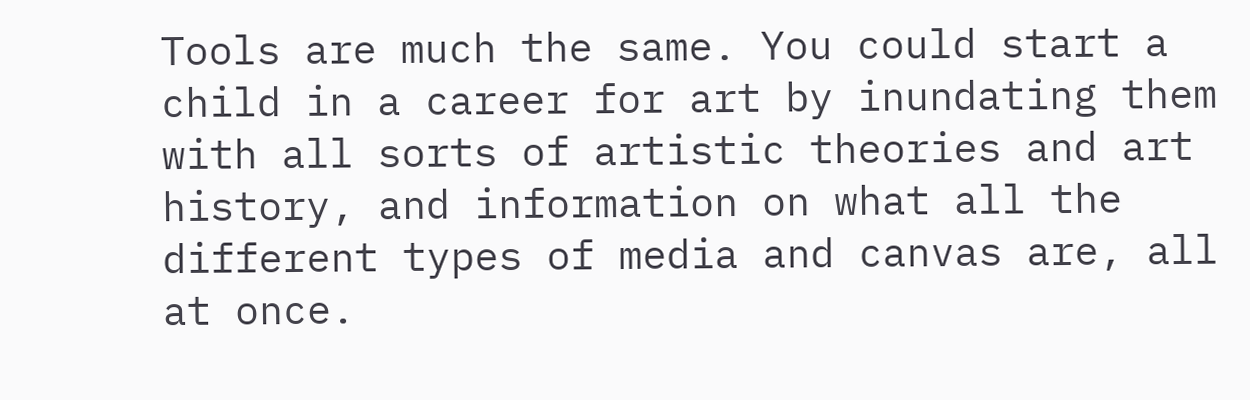Tools are much the same. You could start a child in a career for art by inundating them with all sorts of artistic theories and art history, and information on what all the different types of media and canvas are, all at once.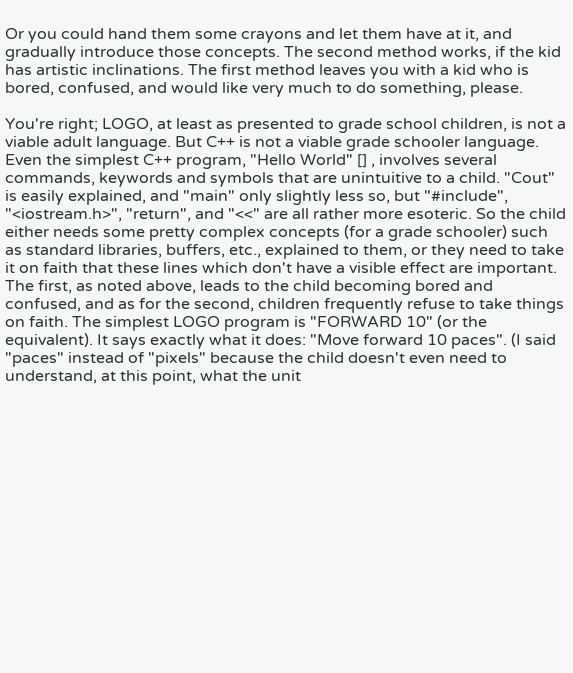Or you could hand them some crayons and let them have at it, and gradually introduce those concepts. The second method works, if the kid has artistic inclinations. The first method leaves you with a kid who is bored, confused, and would like very much to do something, please.

You're right; LOGO, at least as presented to grade school children, is not a viable adult language. But C++ is not a viable grade schooler language. Even the simplest C++ program, "Hello World" [] , involves several commands, keywords and symbols that are unintuitive to a child. "Cout" is easily explained, and "main" only slightly less so, but "#include", "<iostream.h>", "return", and "<<" are all rather more esoteric. So the child either needs some pretty complex concepts (for a grade schooler) such as standard libraries, buffers, etc., explained to them, or they need to take it on faith that these lines which don't have a visible effect are important. The first, as noted above, leads to the child becoming bored and confused, and as for the second, children frequently refuse to take things on faith. The simplest LOGO program is "FORWARD 10" (or the equivalent). It says exactly what it does: "Move forward 10 paces". (I said "paces" instead of "pixels" because the child doesn't even need to understand, at this point, what the unit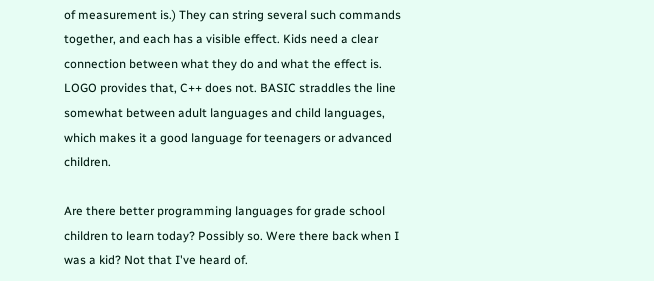of measurement is.) They can string several such commands together, and each has a visible effect. Kids need a clear connection between what they do and what the effect is. LOGO provides that, C++ does not. BASIC straddles the line somewhat between adult languages and child languages, which makes it a good language for teenagers or advanced children.

Are there better programming languages for grade school children to learn today? Possibly so. Were there back when I was a kid? Not that I've heard of.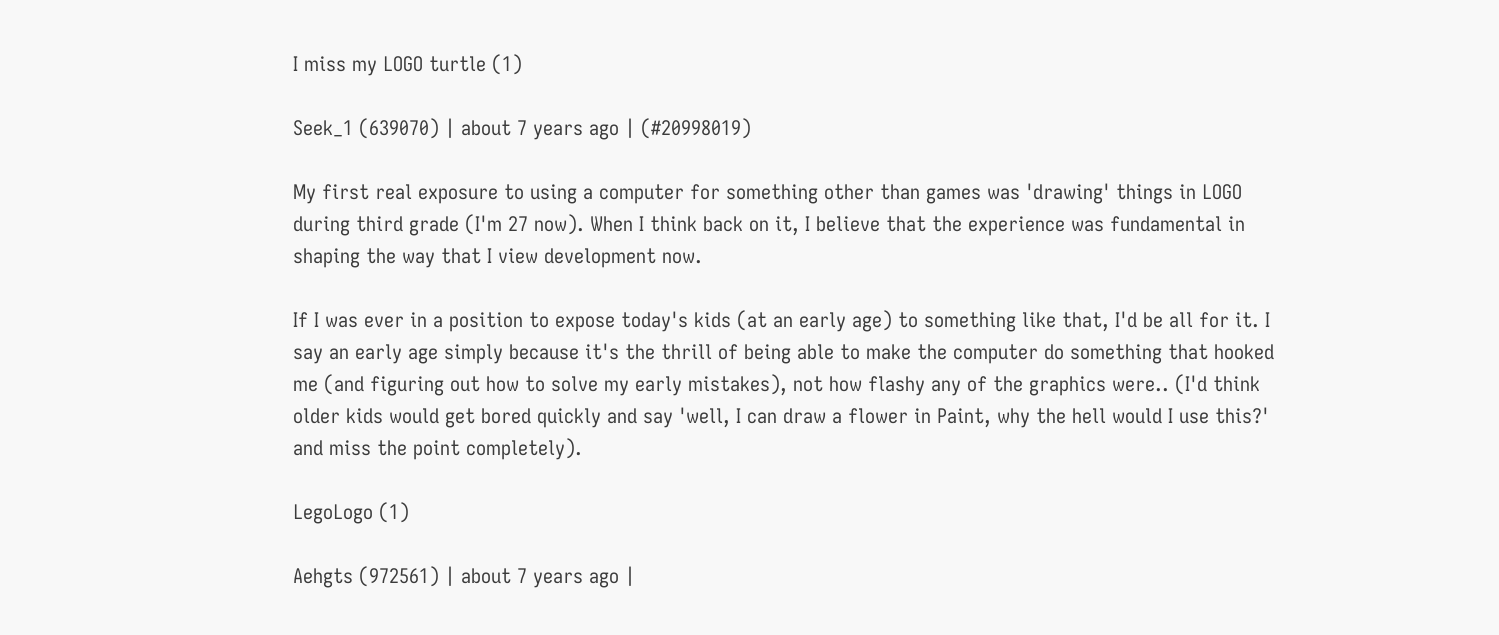I miss my LOGO turtle (1)

Seek_1 (639070) | about 7 years ago | (#20998019)

My first real exposure to using a computer for something other than games was 'drawing' things in LOGO during third grade (I'm 27 now). When I think back on it, I believe that the experience was fundamental in shaping the way that I view development now.

If I was ever in a position to expose today's kids (at an early age) to something like that, I'd be all for it. I say an early age simply because it's the thrill of being able to make the computer do something that hooked me (and figuring out how to solve my early mistakes), not how flashy any of the graphics were.. (I'd think older kids would get bored quickly and say 'well, I can draw a flower in Paint, why the hell would I use this?' and miss the point completely).

LegoLogo (1)

Aehgts (972561) | about 7 years ago |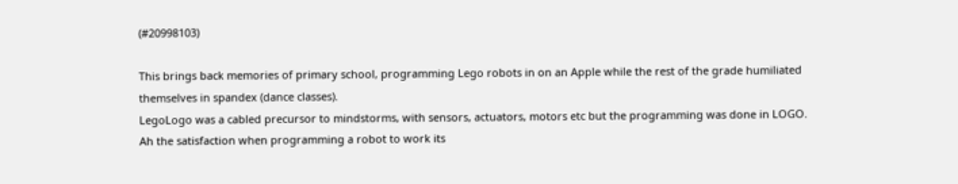(#20998103)

This brings back memories of primary school, programming Lego robots in on an Apple while the rest of the grade humiliated themselves in spandex (dance classes).
LegoLogo was a cabled precursor to mindstorms, with sensors, actuators, motors etc but the programming was done in LOGO.
Ah the satisfaction when programming a robot to work its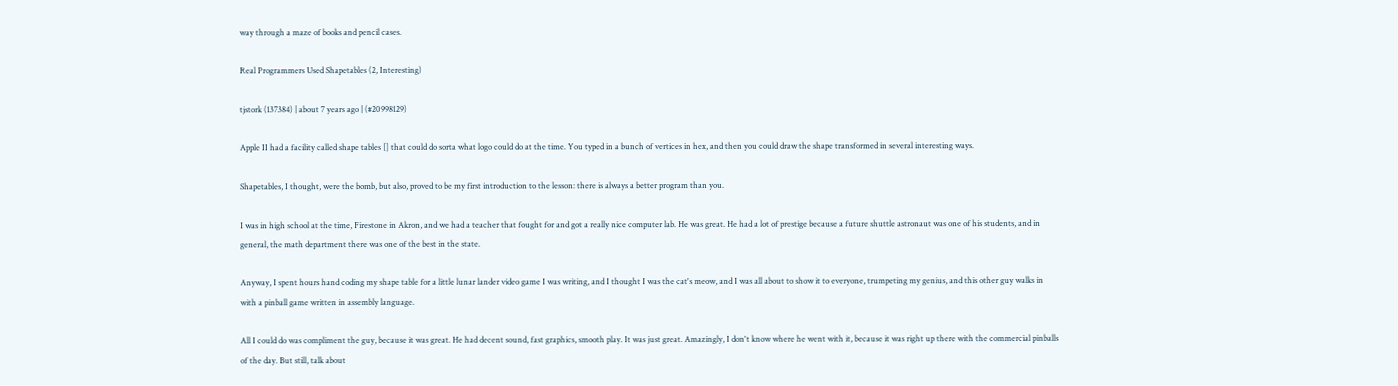way through a maze of books and pencil cases.

Real Programmers Used Shapetables (2, Interesting)

tjstork (137384) | about 7 years ago | (#20998129)

Apple II had a facility called shape tables [] that could do sorta what logo could do at the time. You typed in a bunch of vertices in hex, and then you could draw the shape transformed in several interesting ways.

Shapetables, I thought, were the bomb, but also, proved to be my first introduction to the lesson: there is always a better program than you.

I was in high school at the time, Firestone in Akron, and we had a teacher that fought for and got a really nice computer lab. He was great. He had a lot of prestige because a future shuttle astronaut was one of his students, and in general, the math department there was one of the best in the state.

Anyway, I spent hours hand coding my shape table for a little lunar lander video game I was writing, and I thought I was the cat's meow, and I was all about to show it to everyone, trumpeting my genius, and this other guy walks in with a pinball game written in assembly language.

All I could do was compliment the guy, because it was great. He had decent sound, fast graphics, smooth play. It was just great. Amazingly, I don't know where he went with it, because it was right up there with the commercial pinballs of the day. But still, talk about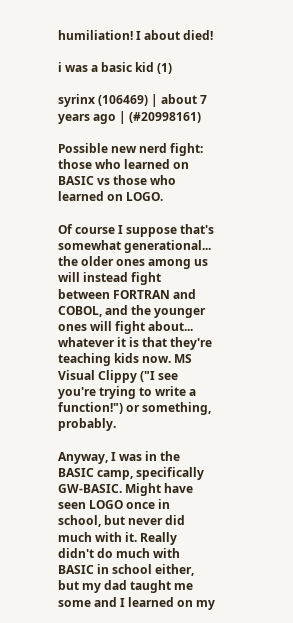humiliation! I about died!

i was a basic kid (1)

syrinx (106469) | about 7 years ago | (#20998161)

Possible new nerd fight: those who learned on BASIC vs those who learned on LOGO.

Of course I suppose that's somewhat generational... the older ones among us will instead fight between FORTRAN and COBOL, and the younger ones will fight about... whatever it is that they're teaching kids now. MS Visual Clippy ("I see you're trying to write a function!") or something, probably.

Anyway, I was in the BASIC camp, specifically GW-BASIC. Might have seen LOGO once in school, but never did much with it. Really didn't do much with BASIC in school either, but my dad taught me some and I learned on my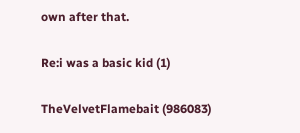own after that.

Re:i was a basic kid (1)

TheVelvetFlamebait (986083)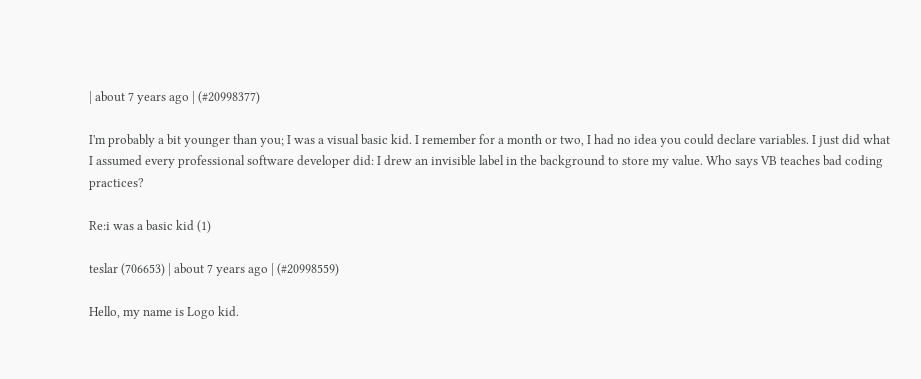| about 7 years ago | (#20998377)

I'm probably a bit younger than you; I was a visual basic kid. I remember for a month or two, I had no idea you could declare variables. I just did what I assumed every professional software developer did: I drew an invisible label in the background to store my value. Who says VB teaches bad coding practices?

Re:i was a basic kid (1)

teslar (706653) | about 7 years ago | (#20998559)

Hello, my name is Logo kid.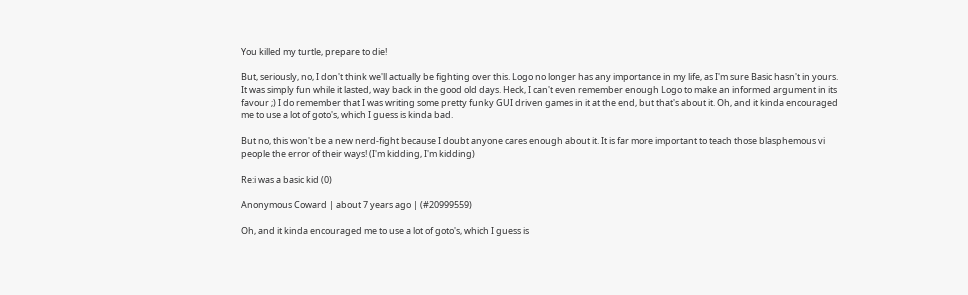You killed my turtle, prepare to die!

But, seriously, no, I don't think we'll actually be fighting over this. Logo no longer has any importance in my life, as I'm sure Basic hasn't in yours. It was simply fun while it lasted, way back in the good old days. Heck, I can't even remember enough Logo to make an informed argument in its favour ;) I do remember that I was writing some pretty funky GUI driven games in it at the end, but that's about it. Oh, and it kinda encouraged me to use a lot of goto's, which I guess is kinda bad.

But no, this won't be a new nerd-fight because I doubt anyone cares enough about it. It is far more important to teach those blasphemous vi people the error of their ways! (I'm kidding, I'm kidding)

Re:i was a basic kid (0)

Anonymous Coward | about 7 years ago | (#20999559)

Oh, and it kinda encouraged me to use a lot of goto's, which I guess is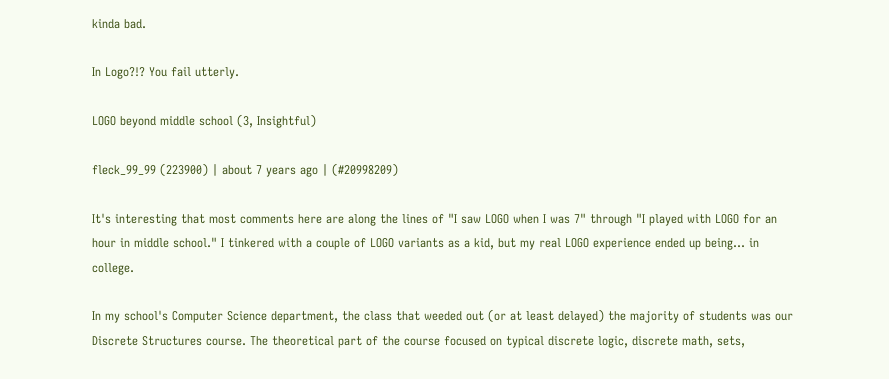kinda bad.

In Logo?!? You fail utterly.

LOGO beyond middle school (3, Insightful)

fleck_99_99 (223900) | about 7 years ago | (#20998209)

It's interesting that most comments here are along the lines of "I saw LOGO when I was 7" through "I played with LOGO for an hour in middle school." I tinkered with a couple of LOGO variants as a kid, but my real LOGO experience ended up being... in college.

In my school's Computer Science department, the class that weeded out (or at least delayed) the majority of students was our Discrete Structures course. The theoretical part of the course focused on typical discrete logic, discrete math, sets,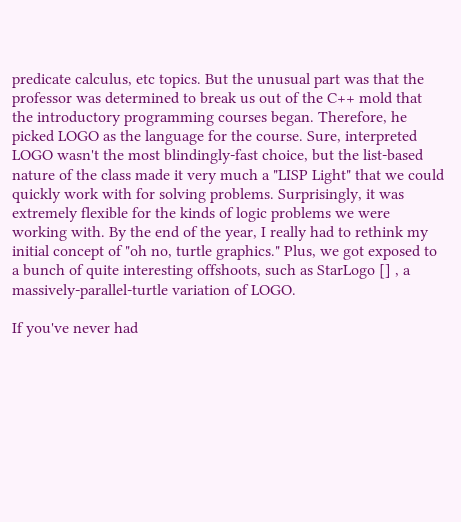predicate calculus, etc topics. But the unusual part was that the professor was determined to break us out of the C++ mold that the introductory programming courses began. Therefore, he picked LOGO as the language for the course. Sure, interpreted LOGO wasn't the most blindingly-fast choice, but the list-based nature of the class made it very much a "LISP Light" that we could quickly work with for solving problems. Surprisingly, it was extremely flexible for the kinds of logic problems we were working with. By the end of the year, I really had to rethink my initial concept of "oh no, turtle graphics." Plus, we got exposed to a bunch of quite interesting offshoots, such as StarLogo [] , a massively-parallel-turtle variation of LOGO.

If you've never had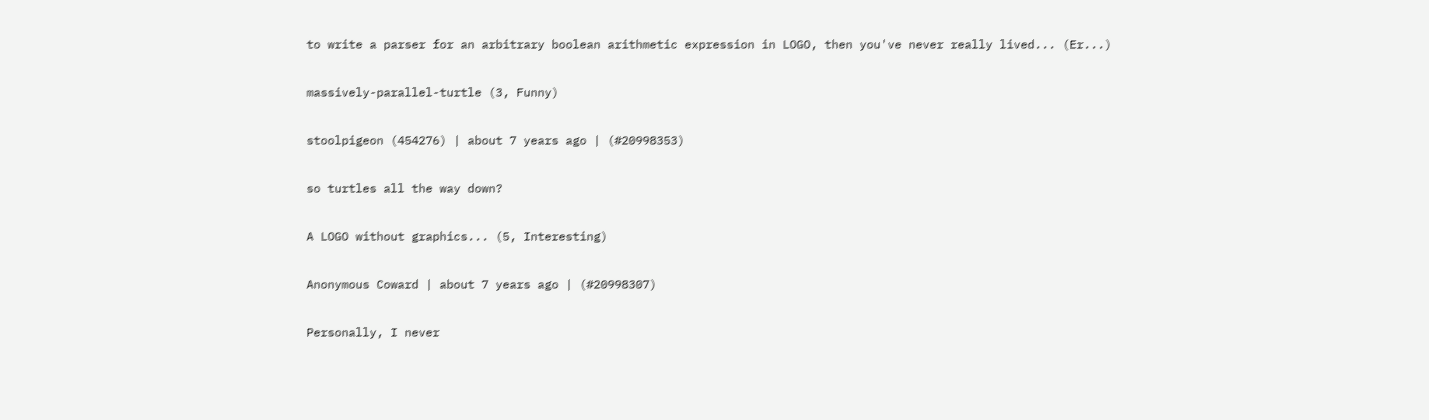to write a parser for an arbitrary boolean arithmetic expression in LOGO, then you've never really lived... (Er...)

massively-parallel-turtle (3, Funny)

stoolpigeon (454276) | about 7 years ago | (#20998353)

so turtles all the way down?

A LOGO without graphics... (5, Interesting)

Anonymous Coward | about 7 years ago | (#20998307)

Personally, I never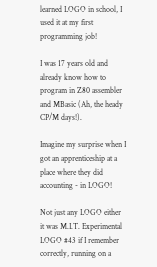learned LOGO in school, I used it at my first programming job!

I was 17 years old and already know how to program in Z80 assembler and MBasic (Ah, the heady CP/M days!).

Imagine my surprise when I got an apprenticeship at a place where they did accounting - in LOGO!

Not just any LOGO either it was M.I.T. Experimental LOGO #43 if I remember correctly, running on a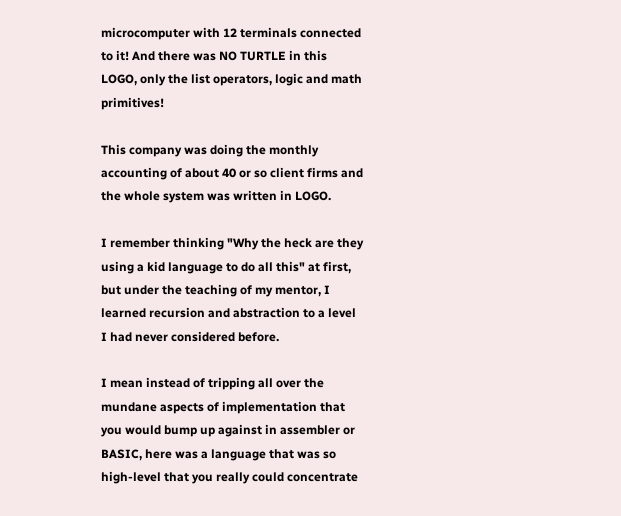microcomputer with 12 terminals connected to it! And there was NO TURTLE in this LOGO, only the list operators, logic and math primitives!

This company was doing the monthly accounting of about 40 or so client firms and the whole system was written in LOGO.

I remember thinking "Why the heck are they using a kid language to do all this" at first, but under the teaching of my mentor, I learned recursion and abstraction to a level I had never considered before.

I mean instead of tripping all over the mundane aspects of implementation that you would bump up against in assembler or BASIC, here was a language that was so high-level that you really could concentrate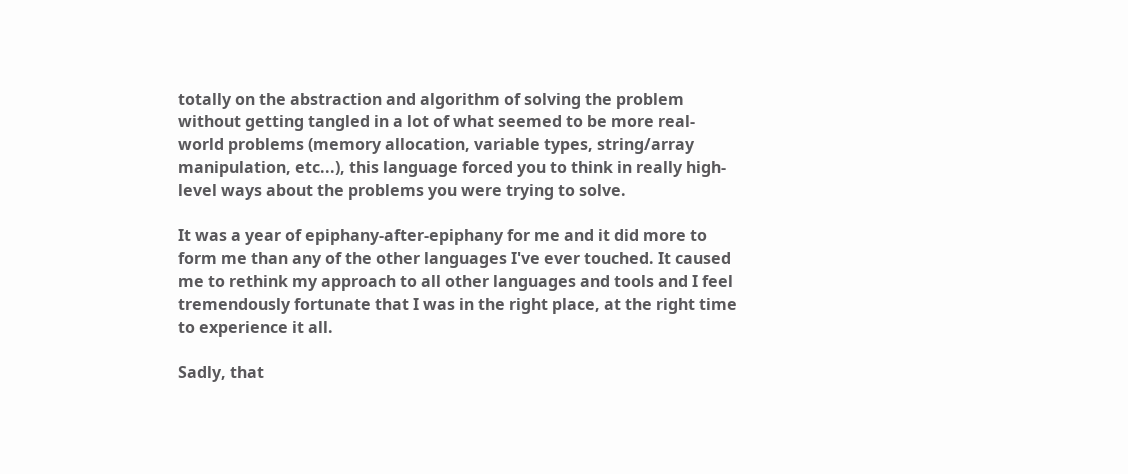totally on the abstraction and algorithm of solving the problem without getting tangled in a lot of what seemed to be more real-world problems (memory allocation, variable types, string/array manipulation, etc...), this language forced you to think in really high-level ways about the problems you were trying to solve.

It was a year of epiphany-after-epiphany for me and it did more to form me than any of the other languages I've ever touched. It caused me to rethink my approach to all other languages and tools and I feel tremendously fortunate that I was in the right place, at the right time to experience it all.

Sadly, that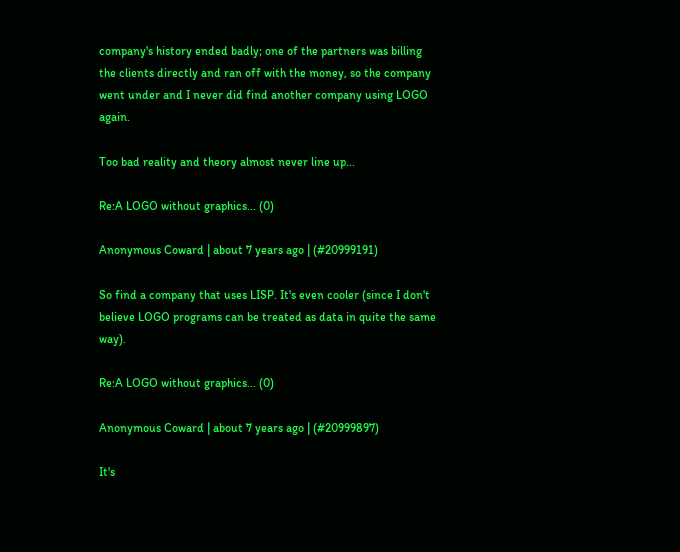company's history ended badly; one of the partners was billing the clients directly and ran off with the money, so the company went under and I never did find another company using LOGO again.

Too bad reality and theory almost never line up...

Re:A LOGO without graphics... (0)

Anonymous Coward | about 7 years ago | (#20999191)

So find a company that uses LISP. It's even cooler (since I don't believe LOGO programs can be treated as data in quite the same way).

Re:A LOGO without graphics... (0)

Anonymous Coward | about 7 years ago | (#20999897)

It's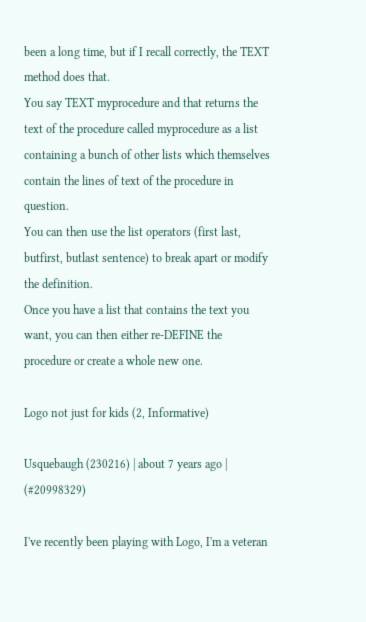been a long time, but if I recall correctly, the TEXT method does that.
You say TEXT myprocedure and that returns the text of the procedure called myprocedure as a list containing a bunch of other lists which themselves contain the lines of text of the procedure in question.
You can then use the list operators (first last, butfirst, butlast sentence) to break apart or modify the definition.
Once you have a list that contains the text you want, you can then either re-DEFINE the procedure or create a whole new one.

Logo not just for kids (2, Informative)

Usquebaugh (230216) | about 7 years ago | (#20998329)

I've recently been playing with Logo, I'm a veteran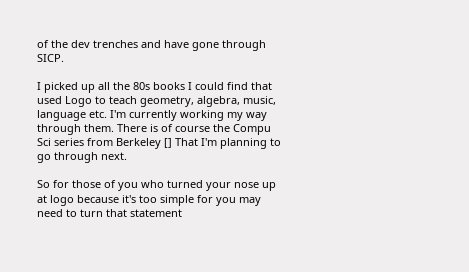of the dev trenches and have gone through SICP.

I picked up all the 80s books I could find that used Logo to teach geometry, algebra, music, language etc. I'm currently working my way through them. There is of course the Compu Sci series from Berkeley [] That I'm planning to go through next.

So for those of you who turned your nose up at logo because it's too simple for you may need to turn that statement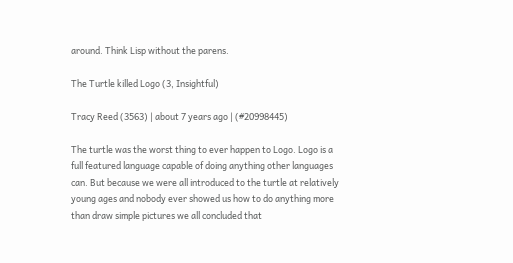around. Think Lisp without the parens.

The Turtle killed Logo (3, Insightful)

Tracy Reed (3563) | about 7 years ago | (#20998445)

The turtle was the worst thing to ever happen to Logo. Logo is a full featured language capable of doing anything other languages can. But because we were all introduced to the turtle at relatively young ages and nobody ever showed us how to do anything more than draw simple pictures we all concluded that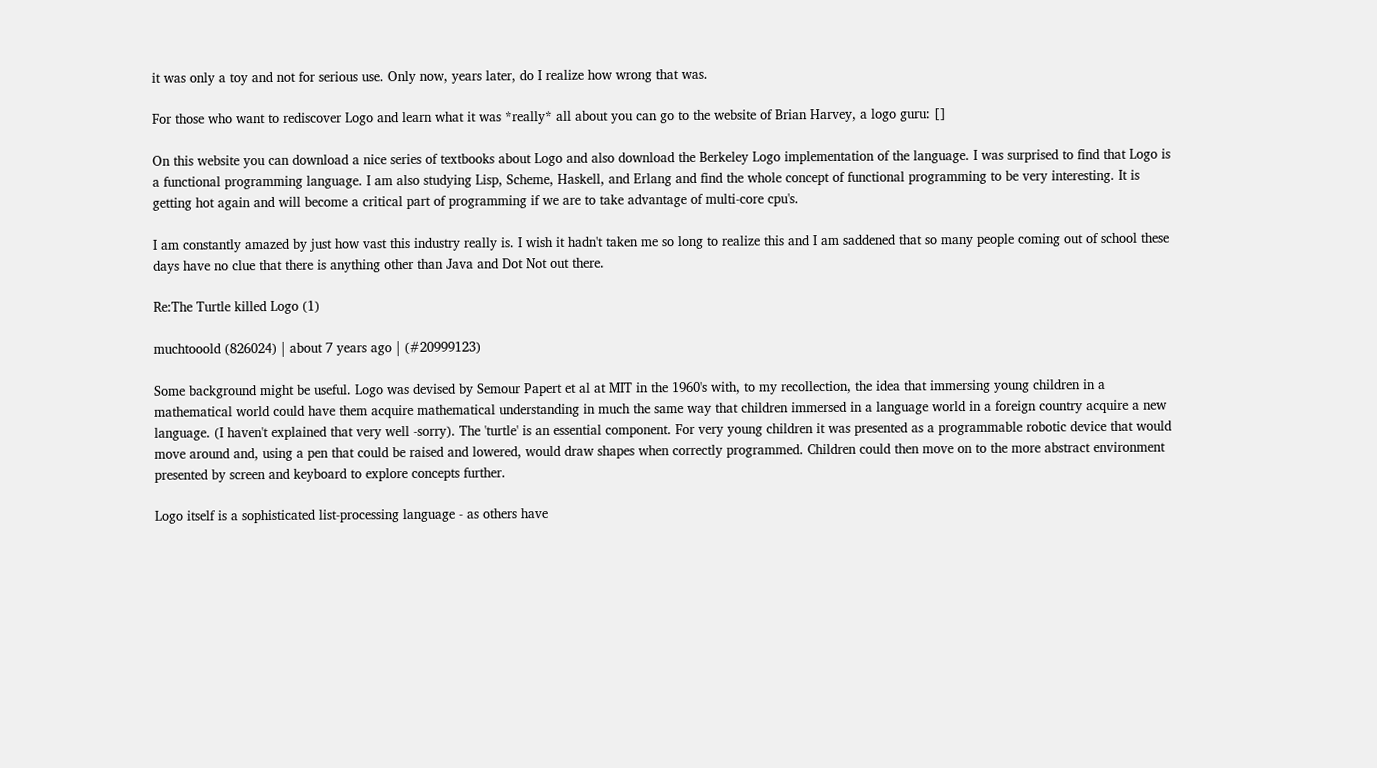it was only a toy and not for serious use. Only now, years later, do I realize how wrong that was.

For those who want to rediscover Logo and learn what it was *really* all about you can go to the website of Brian Harvey, a logo guru: []

On this website you can download a nice series of textbooks about Logo and also download the Berkeley Logo implementation of the language. I was surprised to find that Logo is a functional programming language. I am also studying Lisp, Scheme, Haskell, and Erlang and find the whole concept of functional programming to be very interesting. It is getting hot again and will become a critical part of programming if we are to take advantage of multi-core cpu's.

I am constantly amazed by just how vast this industry really is. I wish it hadn't taken me so long to realize this and I am saddened that so many people coming out of school these days have no clue that there is anything other than Java and Dot Not out there.

Re:The Turtle killed Logo (1)

muchtooold (826024) | about 7 years ago | (#20999123)

Some background might be useful. Logo was devised by Semour Papert et al at MIT in the 1960's with, to my recollection, the idea that immersing young children in a mathematical world could have them acquire mathematical understanding in much the same way that children immersed in a language world in a foreign country acquire a new language. (I haven't explained that very well -sorry). The 'turtle' is an essential component. For very young children it was presented as a programmable robotic device that would move around and, using a pen that could be raised and lowered, would draw shapes when correctly programmed. Children could then move on to the more abstract environment presented by screen and keyboard to explore concepts further.

Logo itself is a sophisticated list-processing language - as others have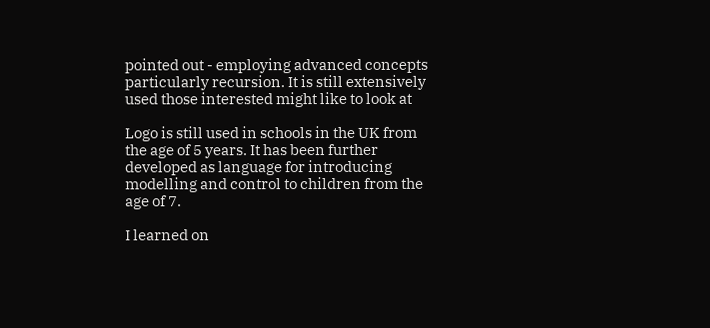pointed out - employing advanced concepts particularly recursion. It is still extensively used those interested might like to look at

Logo is still used in schools in the UK from the age of 5 years. It has been further developed as language for introducing modelling and control to children from the age of 7.

I learned on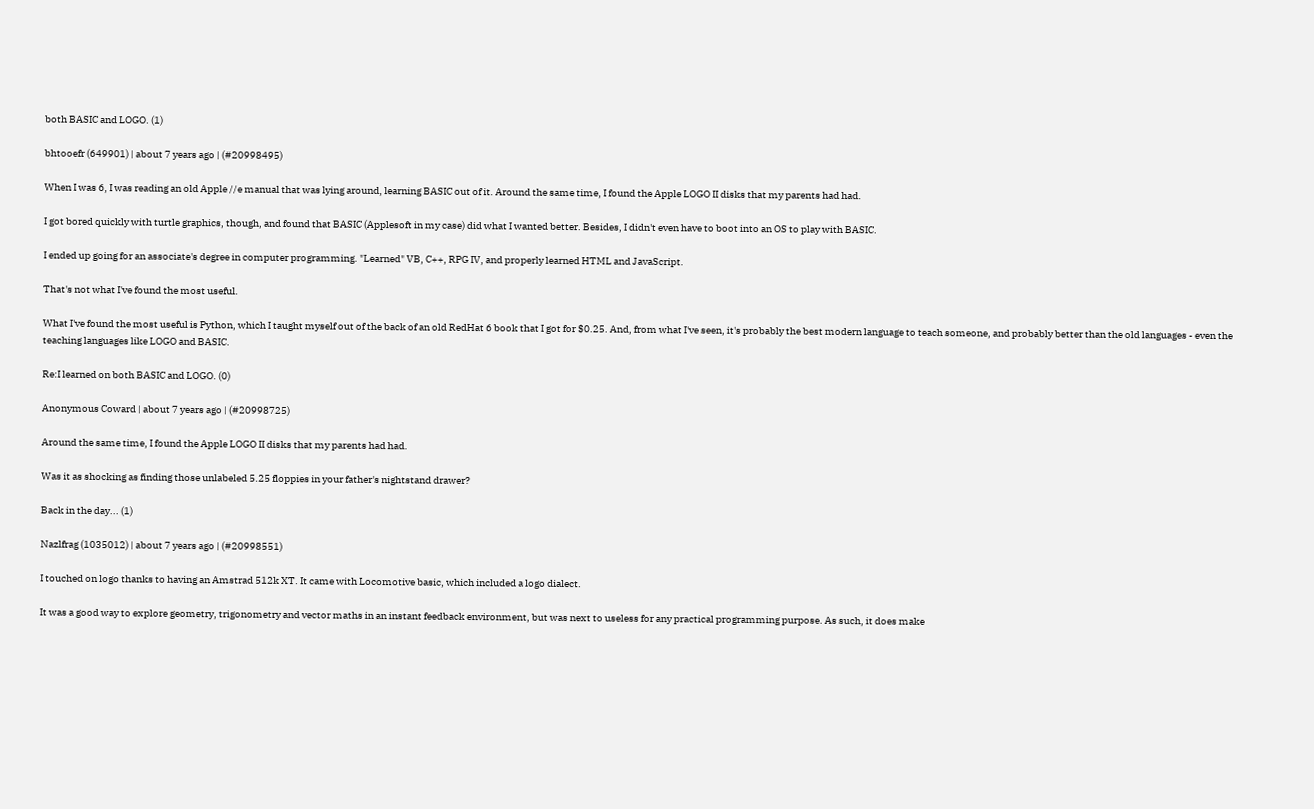both BASIC and LOGO. (1)

bhtooefr (649901) | about 7 years ago | (#20998495)

When I was 6, I was reading an old Apple //e manual that was lying around, learning BASIC out of it. Around the same time, I found the Apple LOGO II disks that my parents had had.

I got bored quickly with turtle graphics, though, and found that BASIC (Applesoft in my case) did what I wanted better. Besides, I didn't even have to boot into an OS to play with BASIC.

I ended up going for an associate's degree in computer programming. "Learned" VB, C++, RPG IV, and properly learned HTML and JavaScript.

That's not what I've found the most useful.

What I've found the most useful is Python, which I taught myself out of the back of an old RedHat 6 book that I got for $0.25. And, from what I've seen, it's probably the best modern language to teach someone, and probably better than the old languages - even the teaching languages like LOGO and BASIC.

Re:I learned on both BASIC and LOGO. (0)

Anonymous Coward | about 7 years ago | (#20998725)

Around the same time, I found the Apple LOGO II disks that my parents had had.

Was it as shocking as finding those unlabeled 5.25 floppies in your father's nightstand drawer?

Back in the day... (1)

Nazlfrag (1035012) | about 7 years ago | (#20998551)

I touched on logo thanks to having an Amstrad 512k XT. It came with Locomotive basic, which included a logo dialect.

It was a good way to explore geometry, trigonometry and vector maths in an instant feedback environment, but was next to useless for any practical programming purpose. As such, it does make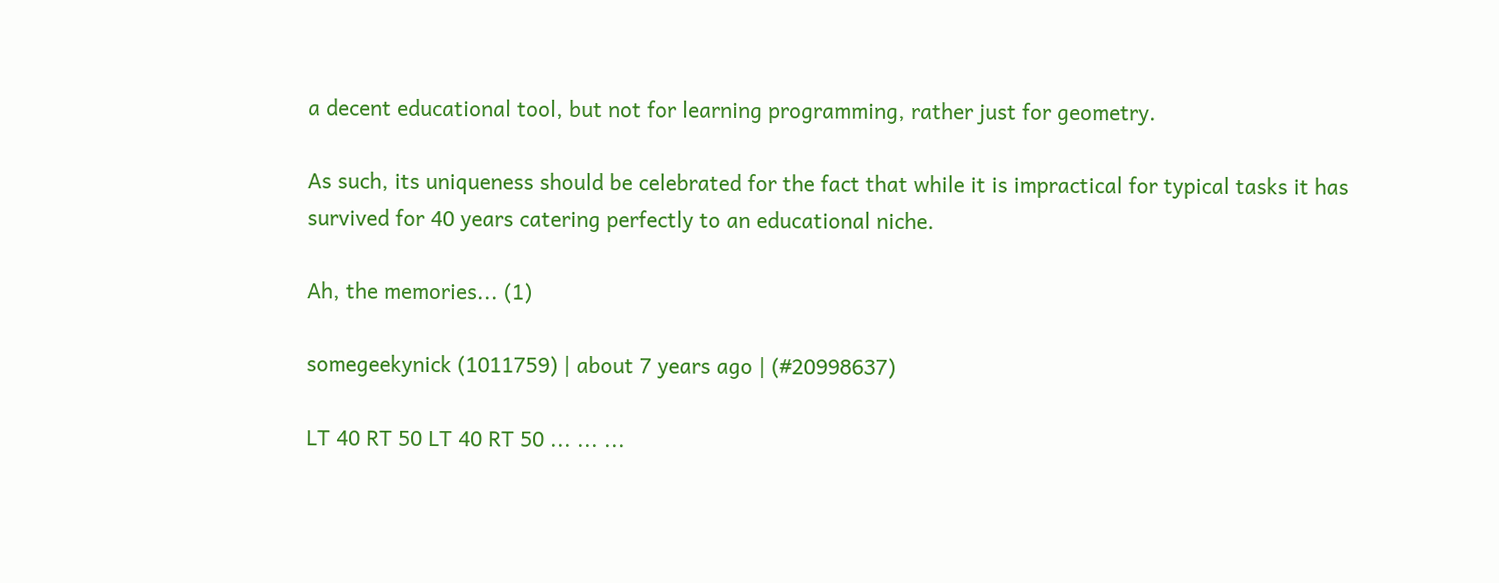a decent educational tool, but not for learning programming, rather just for geometry.

As such, its uniqueness should be celebrated for the fact that while it is impractical for typical tasks it has survived for 40 years catering perfectly to an educational niche.

Ah, the memories... (1)

somegeekynick (1011759) | about 7 years ago | (#20998637)

LT 40 RT 50 LT 40 RT 50 ... ... ...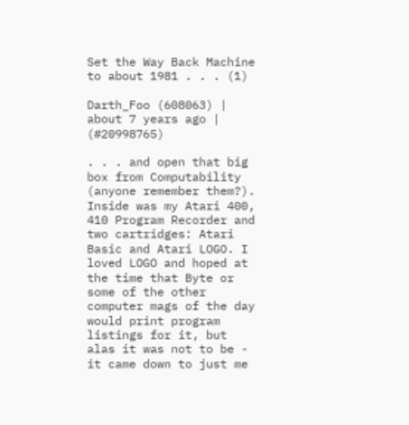Set the Way Back Machine to about 1981 . . . (1)

Darth_Foo (608063) | about 7 years ago | (#20998765)

. . . and open that big box from Computability (anyone remember them?). Inside was my Atari 400, 410 Program Recorder and two cartridges: Atari Basic and Atari LOGO. I loved LOGO and hoped at the time that Byte or some of the other computer mags of the day would print program listings for it, but alas it was not to be - it came down to just me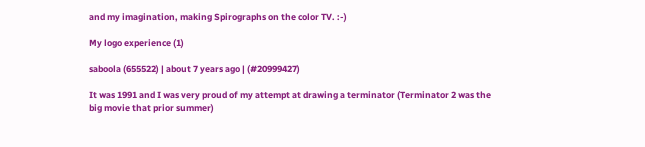and my imagination, making Spirographs on the color TV. :-)

My logo experience (1)

saboola (655522) | about 7 years ago | (#20999427)

It was 1991 and I was very proud of my attempt at drawing a terminator (Terminator 2 was the big movie that prior summer)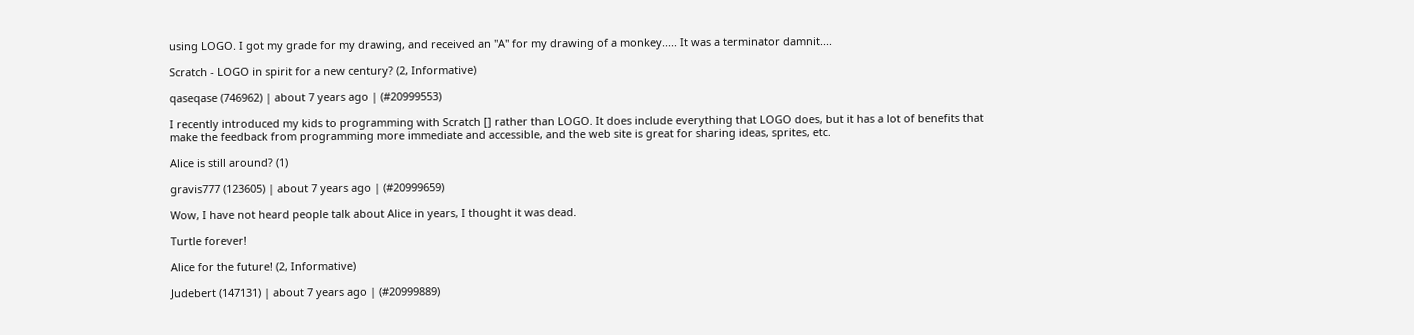using LOGO. I got my grade for my drawing, and received an "A" for my drawing of a monkey..... It was a terminator damnit....

Scratch - LOGO in spirit for a new century? (2, Informative)

qaseqase (746962) | about 7 years ago | (#20999553)

I recently introduced my kids to programming with Scratch [] rather than LOGO. It does include everything that LOGO does, but it has a lot of benefits that make the feedback from programming more immediate and accessible, and the web site is great for sharing ideas, sprites, etc.

Alice is still around? (1)

gravis777 (123605) | about 7 years ago | (#20999659)

Wow, I have not heard people talk about Alice in years, I thought it was dead.

Turtle forever!

Alice for the future! (2, Informative)

Judebert (147131) | about 7 years ago | (#20999889)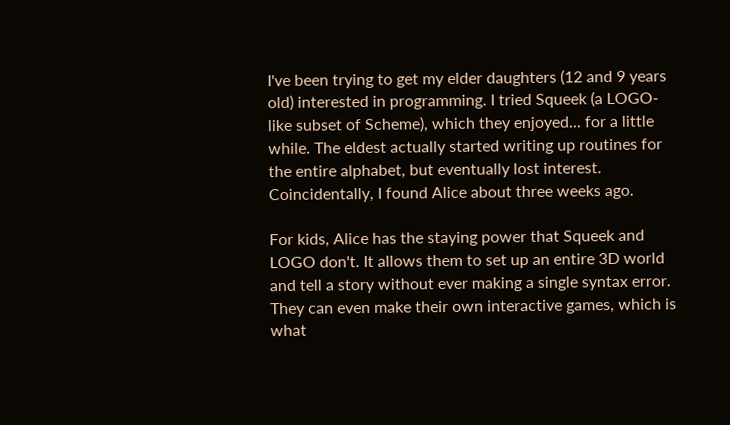I've been trying to get my elder daughters (12 and 9 years old) interested in programming. I tried Squeek (a LOGO-like subset of Scheme), which they enjoyed... for a little while. The eldest actually started writing up routines for the entire alphabet, but eventually lost interest. Coincidentally, I found Alice about three weeks ago.

For kids, Alice has the staying power that Squeek and LOGO don't. It allows them to set up an entire 3D world and tell a story without ever making a single syntax error. They can even make their own interactive games, which is what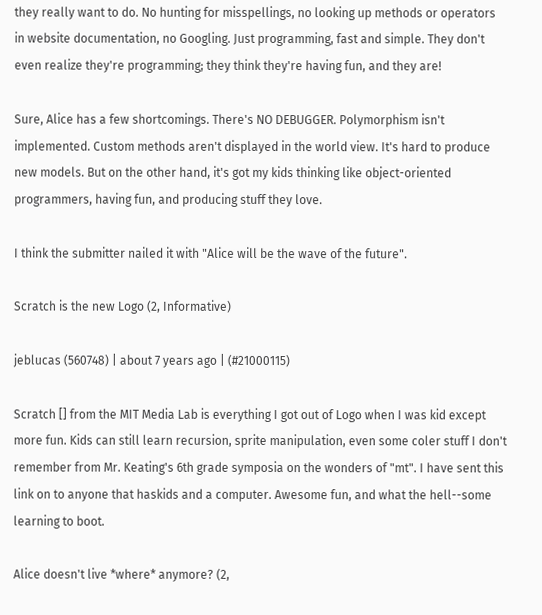they really want to do. No hunting for misspellings, no looking up methods or operators in website documentation, no Googling. Just programming, fast and simple. They don't even realize they're programming; they think they're having fun, and they are!

Sure, Alice has a few shortcomings. There's NO DEBUGGER. Polymorphism isn't implemented. Custom methods aren't displayed in the world view. It's hard to produce new models. But on the other hand, it's got my kids thinking like object-oriented programmers, having fun, and producing stuff they love.

I think the submitter nailed it with "Alice will be the wave of the future".

Scratch is the new Logo (2, Informative)

jeblucas (560748) | about 7 years ago | (#21000115)

Scratch [] from the MIT Media Lab is everything I got out of Logo when I was kid except more fun. Kids can still learn recursion, sprite manipulation, even some coler stuff I don't remember from Mr. Keating's 6th grade symposia on the wonders of "mt". I have sent this link on to anyone that haskids and a computer. Awesome fun, and what the hell--some learning to boot.

Alice doesn't live *where* anymore? (2,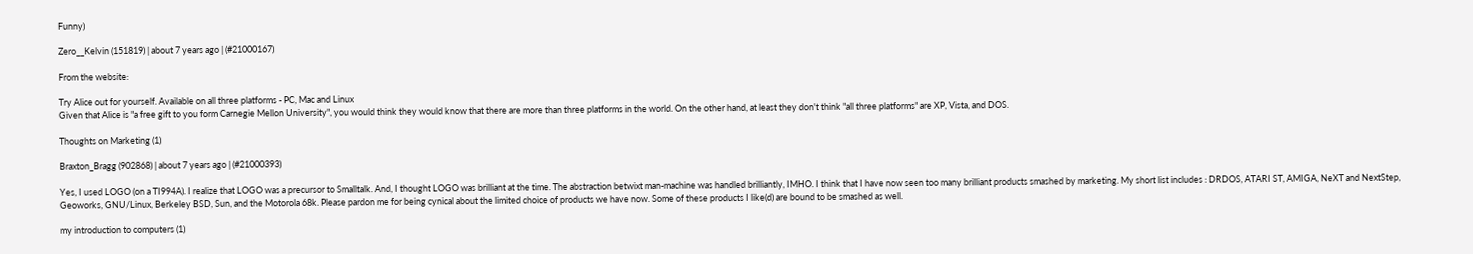Funny)

Zero__Kelvin (151819) | about 7 years ago | (#21000167)

From the website:

Try Alice out for yourself. Available on all three platforms - PC, Mac and Linux
Given that Alice is "a free gift to you form Carnegie Mellon University", you would think they would know that there are more than three platforms in the world. On the other hand, at least they don't think "all three platforms" are XP, Vista, and DOS.

Thoughts on Marketing (1)

Braxton_Bragg (902868) | about 7 years ago | (#21000393)

Yes, I used LOGO (on a TI994A). I realize that LOGO was a precursor to Smalltalk. And, I thought LOGO was brilliant at the time. The abstraction betwixt man-machine was handled brilliantly, IMHO. I think that I have now seen too many brilliant products smashed by marketing. My short list includes : DRDOS, ATARI ST, AMIGA, NeXT and NextStep, Geoworks, GNU/Linux, Berkeley BSD, Sun, and the Motorola 68k. Please pardon me for being cynical about the limited choice of products we have now. Some of these products I like(d) are bound to be smashed as well.

my introduction to computers (1)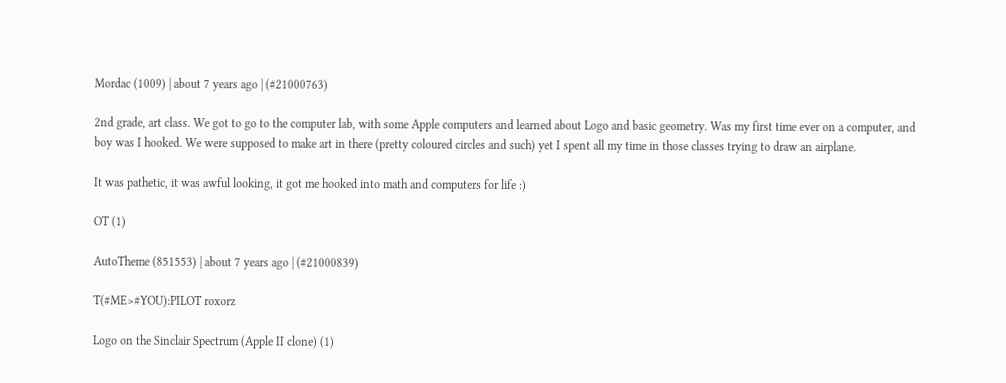Mordac (1009) | about 7 years ago | (#21000763)

2nd grade, art class. We got to go to the computer lab, with some Apple computers and learned about Logo and basic geometry. Was my first time ever on a computer, and boy was I hooked. We were supposed to make art in there (pretty coloured circles and such) yet I spent all my time in those classes trying to draw an airplane.

It was pathetic, it was awful looking, it got me hooked into math and computers for life :)

OT (1)

AutoTheme (851553) | about 7 years ago | (#21000839)

T(#ME>#YOU):PILOT roxorz

Logo on the Sinclair Spectrum (Apple II clone) (1)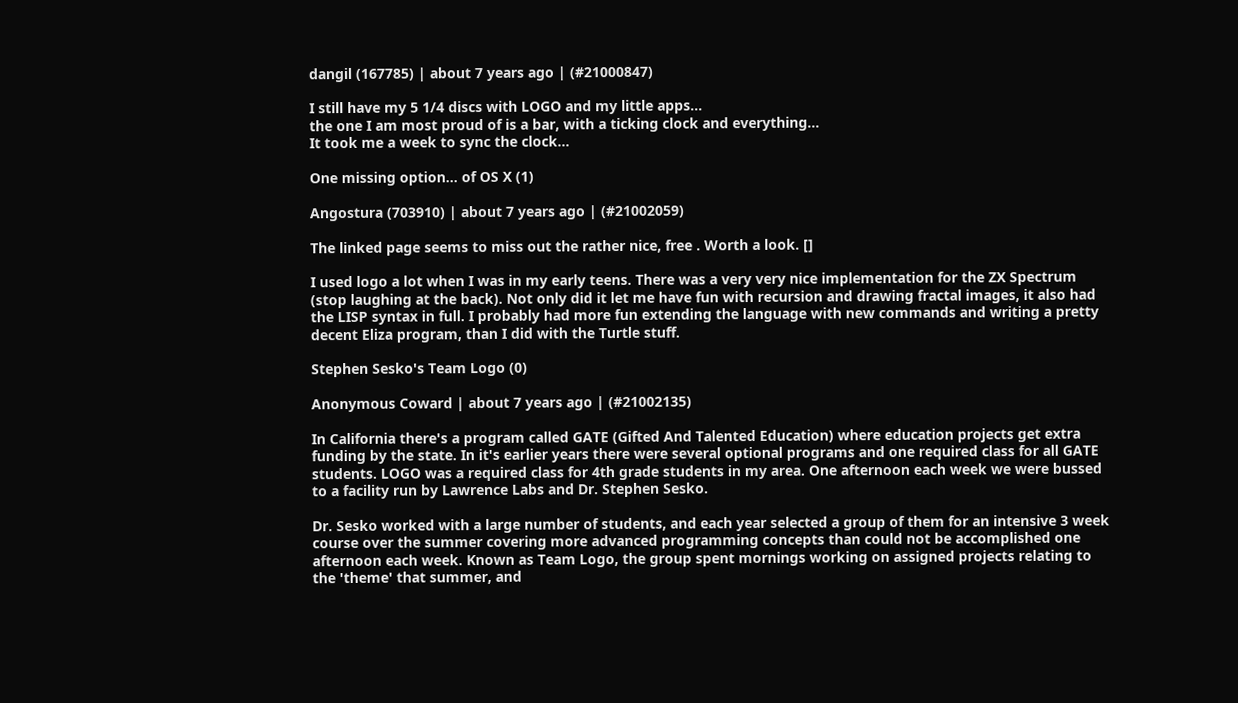dangil (167785) | about 7 years ago | (#21000847)

I still have my 5 1/4 discs with LOGO and my little apps...
the one I am most proud of is a bar, with a ticking clock and everything...
It took me a week to sync the clock...

One missing option... of OS X (1)

Angostura (703910) | about 7 years ago | (#21002059)

The linked page seems to miss out the rather nice, free . Worth a look. []

I used logo a lot when I was in my early teens. There was a very very nice implementation for the ZX Spectrum (stop laughing at the back). Not only did it let me have fun with recursion and drawing fractal images, it also had the LISP syntax in full. I probably had more fun extending the language with new commands and writing a pretty decent Eliza program, than I did with the Turtle stuff.

Stephen Sesko's Team Logo (0)

Anonymous Coward | about 7 years ago | (#21002135)

In California there's a program called GATE (Gifted And Talented Education) where education projects get extra funding by the state. In it's earlier years there were several optional programs and one required class for all GATE students. LOGO was a required class for 4th grade students in my area. One afternoon each week we were bussed to a facility run by Lawrence Labs and Dr. Stephen Sesko.

Dr. Sesko worked with a large number of students, and each year selected a group of them for an intensive 3 week course over the summer covering more advanced programming concepts than could not be accomplished one afternoon each week. Known as Team Logo, the group spent mornings working on assigned projects relating to the 'theme' that summer, and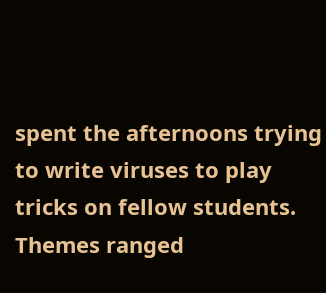spent the afternoons trying to write viruses to play tricks on fellow students. Themes ranged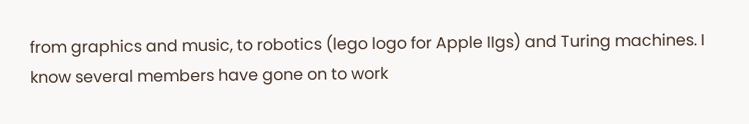from graphics and music, to robotics (lego logo for Apple IIgs) and Turing machines. I know several members have gone on to work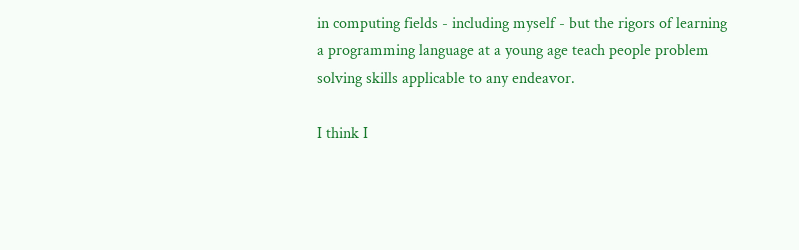in computing fields - including myself - but the rigors of learning a programming language at a young age teach people problem solving skills applicable to any endeavor.

I think I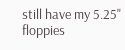still have my 5.25" floppies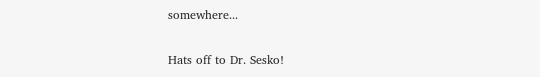somewhere...

Hats off to Dr. Sesko!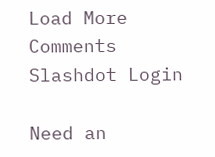Load More Comments
Slashdot Login

Need an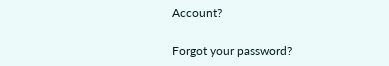Account?

Forgot your password?